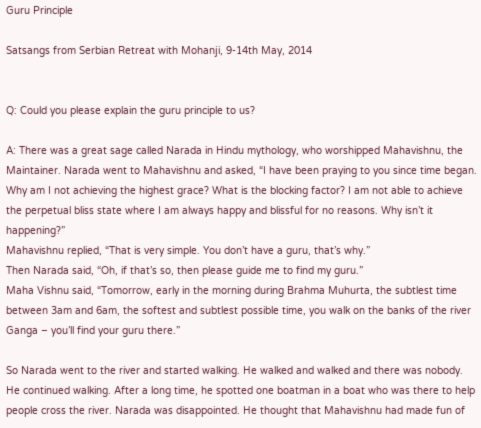Guru Principle

Satsangs from Serbian Retreat with Mohanji, 9-14th May, 2014


Q: Could you please explain the guru principle to us?

A: There was a great sage called Narada in Hindu mythology, who worshipped Mahavishnu, the Maintainer. Narada went to Mahavishnu and asked, “I have been praying to you since time began. Why am I not achieving the highest grace? What is the blocking factor? I am not able to achieve the perpetual bliss state where I am always happy and blissful for no reasons. Why isn’t it happening?”
Mahavishnu replied, “That is very simple. You don’t have a guru, that’s why.”
Then Narada said, “Oh, if that’s so, then please guide me to find my guru.”
Maha Vishnu said, “Tomorrow, early in the morning during Brahma Muhurta, the subtlest time between 3am and 6am, the softest and subtlest possible time, you walk on the banks of the river Ganga – you’ll find your guru there.”

So Narada went to the river and started walking. He walked and walked and there was nobody. He continued walking. After a long time, he spotted one boatman in a boat who was there to help people cross the river. Narada was disappointed. He thought that Mahavishnu had made fun of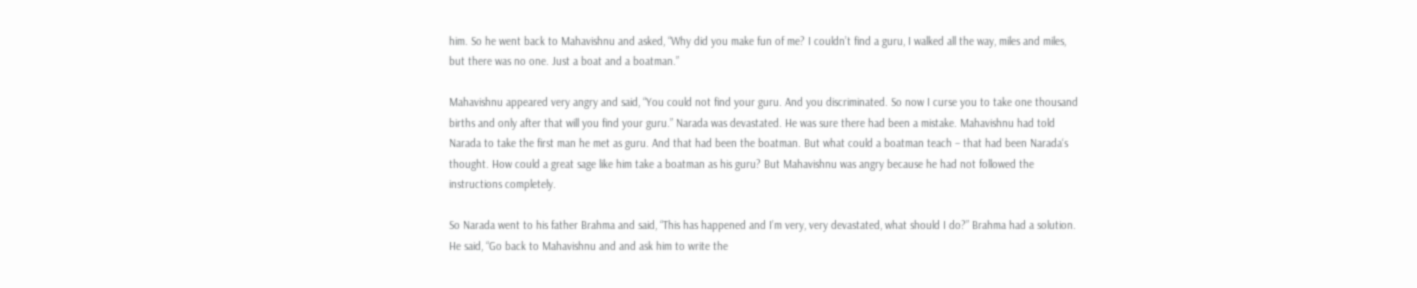him. So he went back to Mahavishnu and asked, “Why did you make fun of me? I couldn’t find a guru, I walked all the way, miles and miles, but there was no one. Just a boat and a boatman.”

Mahavishnu appeared very angry and said, “You could not find your guru. And you discriminated. So now I curse you to take one thousand births and only after that will you find your guru.” Narada was devastated. He was sure there had been a mistake. Mahavishnu had told Narada to take the first man he met as guru. And that had been the boatman. But what could a boatman teach – that had been Narada‘s thought. How could a great sage like him take a boatman as his guru? But Mahavishnu was angry because he had not followed the instructions completely.

So Narada went to his father Brahma and said, “This has happened and I’m very, very devastated, what should I do?” Brahma had a solution. He said, “Go back to Mahavishnu and and ask him to write the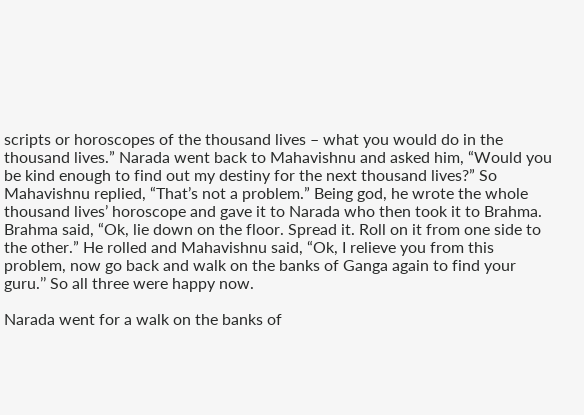scripts or horoscopes of the thousand lives – what you would do in the thousand lives.” Narada went back to Mahavishnu and asked him, “Would you be kind enough to find out my destiny for the next thousand lives?” So Mahavishnu replied, “That’s not a problem.” Being god, he wrote the whole thousand lives’ horoscope and gave it to Narada who then took it to Brahma. Brahma said, “Ok, lie down on the floor. Spread it. Roll on it from one side to the other.” He rolled and Mahavishnu said, “Ok, I relieve you from this problem, now go back and walk on the banks of Ganga again to find your guru.’’ So all three were happy now.

Narada went for a walk on the banks of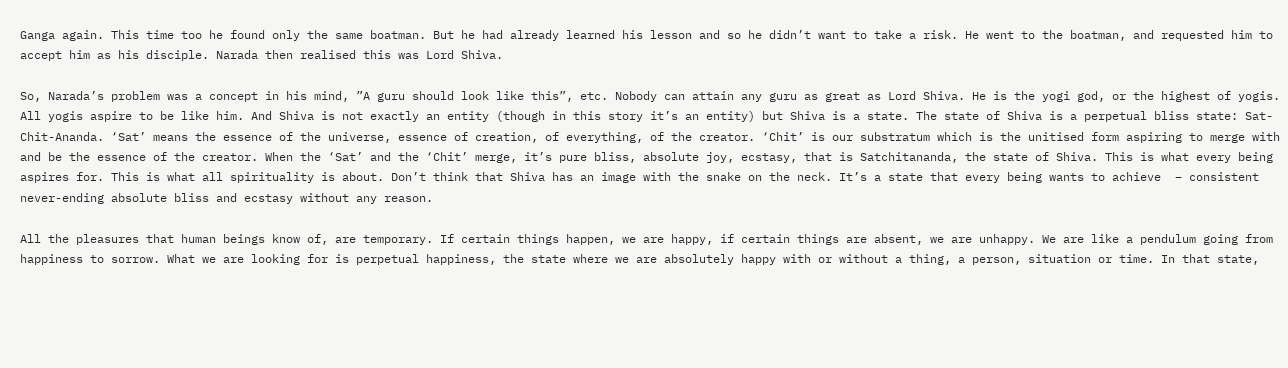Ganga again. This time too he found only the same boatman. But he had already learned his lesson and so he didn’t want to take a risk. He went to the boatman, and requested him to accept him as his disciple. Narada then realised this was Lord Shiva.

So, Narada’s problem was a concept in his mind, ”A guru should look like this”, etc. Nobody can attain any guru as great as Lord Shiva. He is the yogi god, or the highest of yogis. All yogis aspire to be like him. And Shiva is not exactly an entity (though in this story it’s an entity) but Shiva is a state. The state of Shiva is a perpetual bliss state: Sat-Chit-Ananda. ‘Sat’ means the essence of the universe, essence of creation, of everything, of the creator. ‘Chit’ is our substratum which is the unitised form aspiring to merge with and be the essence of the creator. When the ‘Sat’ and the ‘Chit’ merge, it’s pure bliss, absolute joy, ecstasy, that is Satchitananda, the state of Shiva. This is what every being aspires for. This is what all spirituality is about. Don’t think that Shiva has an image with the snake on the neck. It’s a state that every being wants to achieve  – consistent never-ending absolute bliss and ecstasy without any reason.

All the pleasures that human beings know of, are temporary. If certain things happen, we are happy, if certain things are absent, we are unhappy. We are like a pendulum going from happiness to sorrow. What we are looking for is perpetual happiness, the state where we are absolutely happy with or without a thing, a person, situation or time. In that state,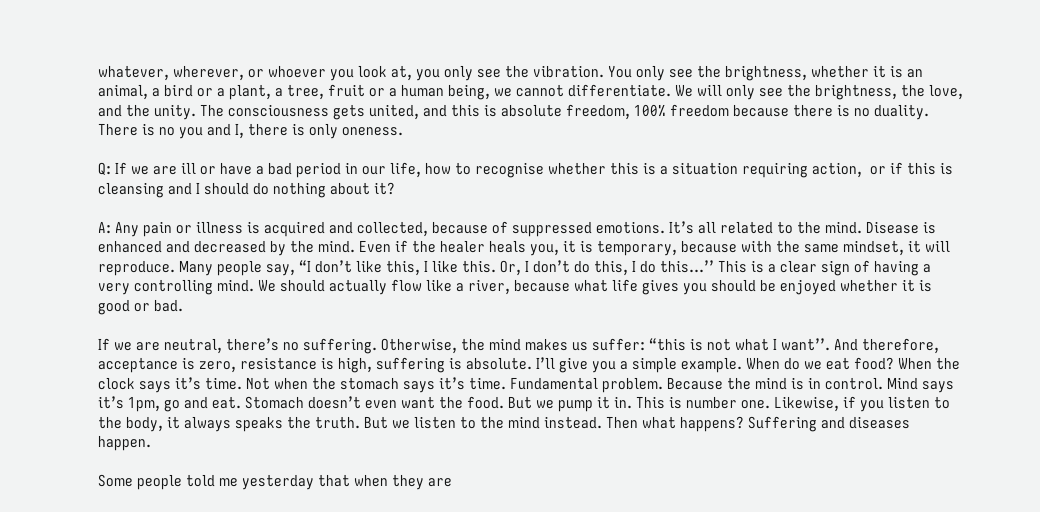whatever, wherever, or whoever you look at, you only see the vibration. You only see the brightness, whether it is an animal, a bird or a plant, a tree, fruit or a human being, we cannot differentiate. We will only see the brightness, the love, and the unity. The consciousness gets united, and this is absolute freedom, 100% freedom because there is no duality. There is no you and I, there is only oneness.

Q: If we are ill or have a bad period in our life, how to recognise whether this is a situation requiring action,  or if this is cleansing and I should do nothing about it?

A: Any pain or illness is acquired and collected, because of suppressed emotions. It’s all related to the mind. Disease is enhanced and decreased by the mind. Even if the healer heals you, it is temporary, because with the same mindset, it will reproduce. Many people say, “I don’t like this, I like this. Or, I don’t do this, I do this…’’ This is a clear sign of having a very controlling mind. We should actually flow like a river, because what life gives you should be enjoyed whether it is good or bad.

If we are neutral, there’s no suffering. Otherwise, the mind makes us suffer: “this is not what I want’’. And therefore, acceptance is zero, resistance is high, suffering is absolute. I’ll give you a simple example. When do we eat food? When the clock says it’s time. Not when the stomach says it’s time. Fundamental problem. Because the mind is in control. Mind says it’s 1pm, go and eat. Stomach doesn’t even want the food. But we pump it in. This is number one. Likewise, if you listen to the body, it always speaks the truth. But we listen to the mind instead. Then what happens? Suffering and diseases happen.

Some people told me yesterday that when they are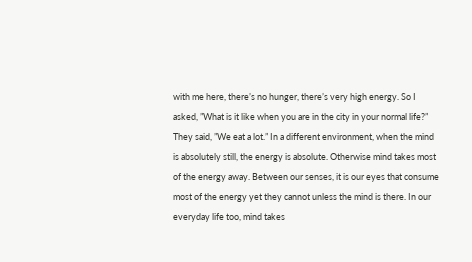with me here, there’s no hunger, there’s very high energy. So I asked, ”What is it like when you are in the city in your normal life?” They said, ”We eat a lot.” In a different environment, when the mind is absolutely still, the energy is absolute. Otherwise mind takes most of the energy away. Between our senses, it is our eyes that consume most of the energy yet they cannot unless the mind is there. In our everyday life too, mind takes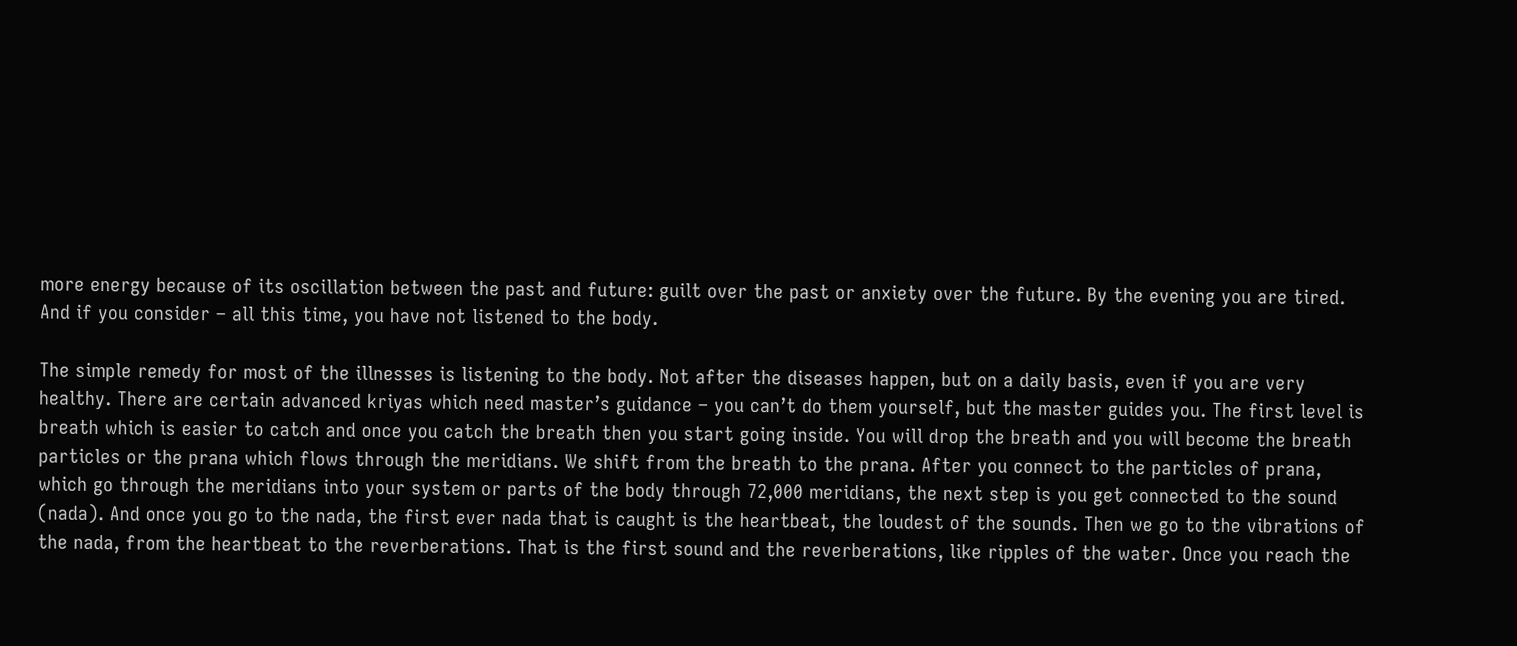more energy because of its oscillation between the past and future: guilt over the past or anxiety over the future. By the evening you are tired. And if you consider – all this time, you have not listened to the body.

The simple remedy for most of the illnesses is listening to the body. Not after the diseases happen, but on a daily basis, even if you are very healthy. There are certain advanced kriyas which need master’s guidance – you can’t do them yourself, but the master guides you. The first level is breath which is easier to catch and once you catch the breath then you start going inside. You will drop the breath and you will become the breath particles or the prana which flows through the meridians. We shift from the breath to the prana. After you connect to the particles of prana, which go through the meridians into your system or parts of the body through 72,000 meridians, the next step is you get connected to the sound (nada). And once you go to the nada, the first ever nada that is caught is the heartbeat, the loudest of the sounds. Then we go to the vibrations of the nada, from the heartbeat to the reverberations. That is the first sound and the reverberations, like ripples of the water. Once you reach the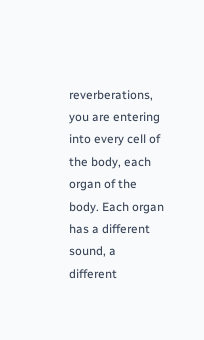reverberations, you are entering into every cell of the body, each organ of the body. Each organ has a different sound, a different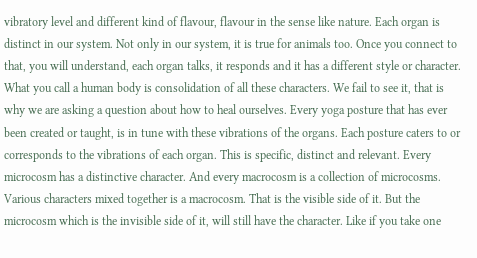vibratory level and different kind of flavour, flavour in the sense like nature. Each organ is distinct in our system. Not only in our system, it is true for animals too. Once you connect to that, you will understand, each organ talks, it responds and it has a different style or character. What you call a human body is consolidation of all these characters. We fail to see it, that is why we are asking a question about how to heal ourselves. Every yoga posture that has ever been created or taught, is in tune with these vibrations of the organs. Each posture caters to or corresponds to the vibrations of each organ. This is specific, distinct and relevant. Every microcosm has a distinctive character. And every macrocosm is a collection of microcosms. Various characters mixed together is a macrocosm. That is the visible side of it. But the microcosm which is the invisible side of it, will still have the character. Like if you take one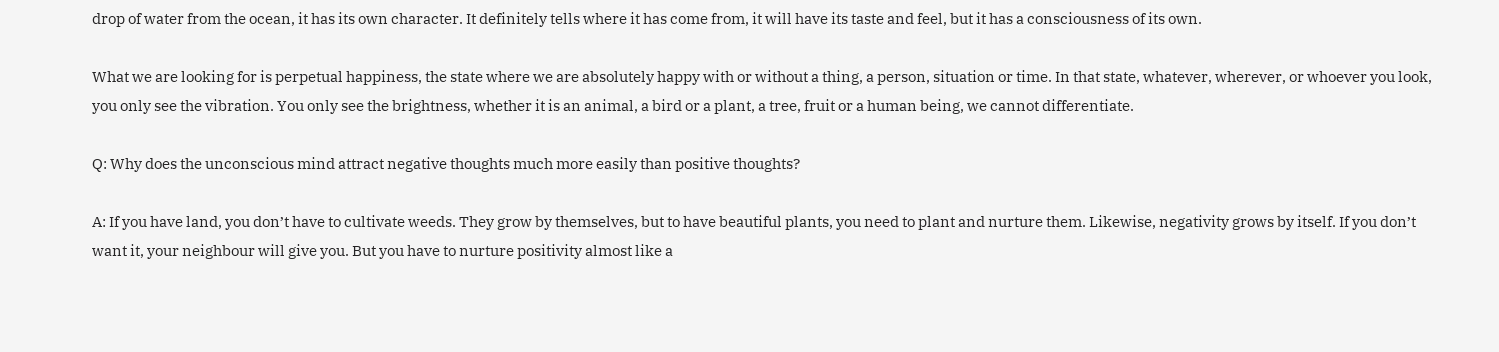drop of water from the ocean, it has its own character. It definitely tells where it has come from, it will have its taste and feel, but it has a consciousness of its own.

What we are looking for is perpetual happiness, the state where we are absolutely happy with or without a thing, a person, situation or time. In that state, whatever, wherever, or whoever you look, you only see the vibration. You only see the brightness, whether it is an animal, a bird or a plant, a tree, fruit or a human being, we cannot differentiate.

Q: Why does the unconscious mind attract negative thoughts much more easily than positive thoughts?

A: If you have land, you don’t have to cultivate weeds. They grow by themselves, but to have beautiful plants, you need to plant and nurture them. Likewise, negativity grows by itself. If you don’t want it, your neighbour will give you. But you have to nurture positivity almost like a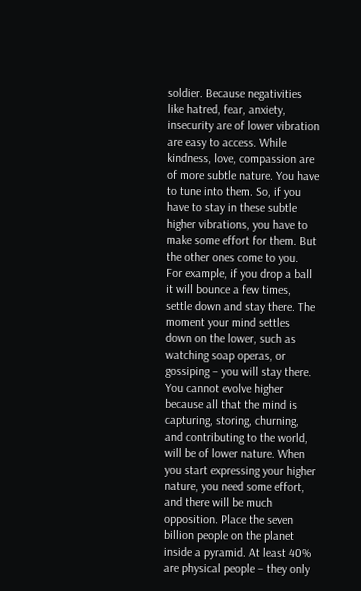soldier. Because negativities like hatred, fear, anxiety, insecurity are of lower vibration are easy to access. While kindness, love, compassion are of more subtle nature. You have to tune into them. So, if you have to stay in these subtle higher vibrations, you have to make some effort for them. But the other ones come to you.
For example, if you drop a ball it will bounce a few times, settle down and stay there. The moment your mind settles down on the lower, such as watching soap operas, or gossiping – you will stay there. You cannot evolve higher because all that the mind is capturing, storing, churning, and contributing to the world, will be of lower nature. When you start expressing your higher nature, you need some effort, and there will be much opposition. Place the seven billion people on the planet inside a pyramid. At least 40% are physical people – they only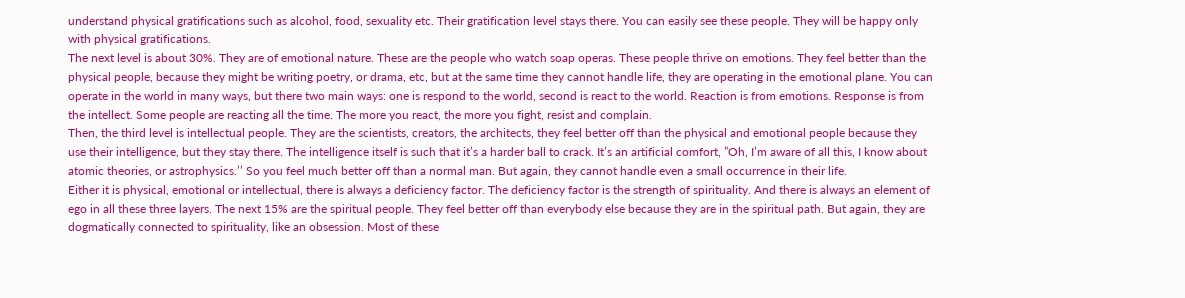understand physical gratifications such as alcohol, food, sexuality etc. Their gratification level stays there. You can easily see these people. They will be happy only with physical gratifications.
The next level is about 30%. They are of emotional nature. These are the people who watch soap operas. These people thrive on emotions. They feel better than the physical people, because they might be writing poetry, or drama, etc, but at the same time they cannot handle life, they are operating in the emotional plane. You can operate in the world in many ways, but there two main ways: one is respond to the world, second is react to the world. Reaction is from emotions. Response is from the intellect. Some people are reacting all the time. The more you react, the more you fight, resist and complain.
Then, the third level is intellectual people. They are the scientists, creators, the architects, they feel better off than the physical and emotional people because they use their intelligence, but they stay there. The intelligence itself is such that it’s a harder ball to crack. It’s an artificial comfort, ”Oh, I’m aware of all this, I know about atomic theories, or astrophysics.’’ So you feel much better off than a normal man. But again, they cannot handle even a small occurrence in their life.
Either it is physical, emotional or intellectual, there is always a deficiency factor. The deficiency factor is the strength of spirituality. And there is always an element of ego in all these three layers. The next 15% are the spiritual people. They feel better off than everybody else because they are in the spiritual path. But again, they are dogmatically connected to spirituality, like an obsession. Most of these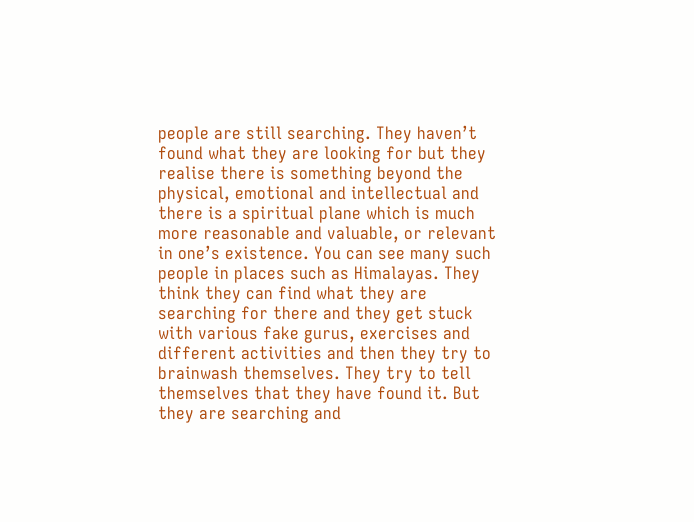people are still searching. They haven’t found what they are looking for but they realise there is something beyond the physical, emotional and intellectual and there is a spiritual plane which is much more reasonable and valuable, or relevant in one’s existence. You can see many such people in places such as Himalayas. They think they can find what they are searching for there and they get stuck with various fake gurus, exercises and different activities and then they try to brainwash themselves. They try to tell themselves that they have found it. But they are searching and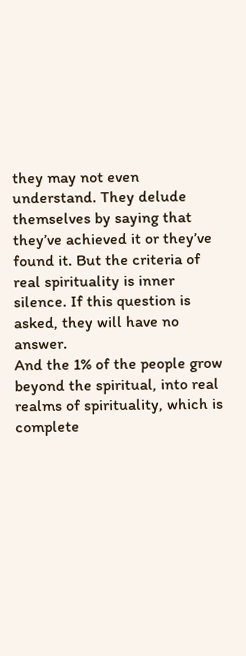they may not even understand. They delude themselves by saying that they’ve achieved it or they’ve found it. But the criteria of real spirituality is inner silence. If this question is asked, they will have no answer.
And the 1% of the people grow beyond the spiritual, into real realms of spirituality, which is complete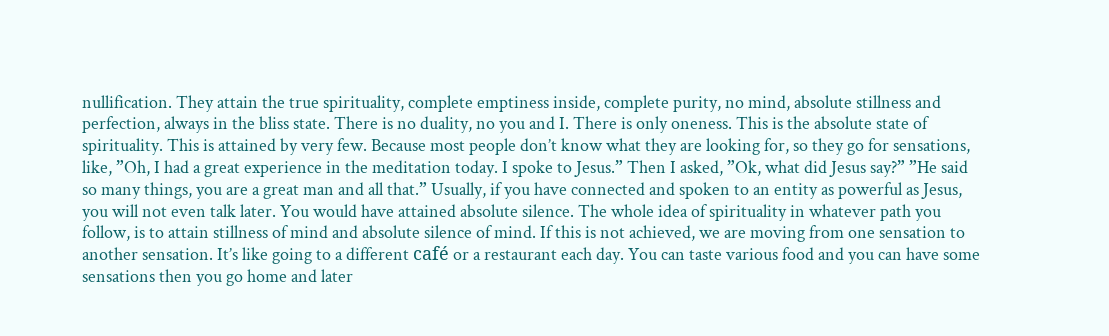nullification. They attain the true spirituality, complete emptiness inside, complete purity, no mind, absolute stillness and perfection, always in the bliss state. There is no duality, no you and I. There is only oneness. This is the absolute state of spirituality. This is attained by very few. Because most people don’t know what they are looking for, so they go for sensations, like, ”Oh, I had a great experience in the meditation today. I spoke to Jesus.” Then I asked, ”Ok, what did Jesus say?” ”He said so many things, you are a great man and all that.” Usually, if you have connected and spoken to an entity as powerful as Jesus, you will not even talk later. You would have attained absolute silence. The whole idea of spirituality in whatever path you follow, is to attain stillness of mind and absolute silence of mind. If this is not achieved, we are moving from one sensation to another sensation. It’s like going to a different café or a restaurant each day. You can taste various food and you can have some sensations then you go home and later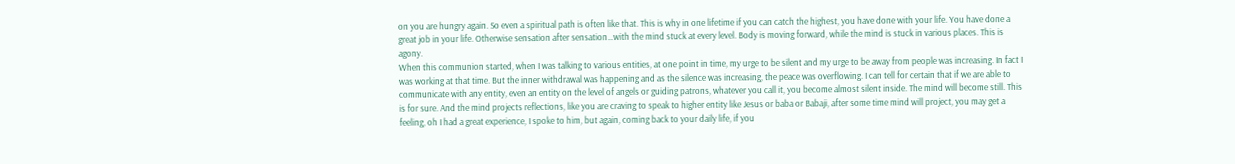on you are hungry again. So even a spiritual path is often like that. This is why in one lifetime if you can catch the highest, you have done with your life. You have done a great job in your life. Otherwise sensation after sensation…with the mind stuck at every level. Body is moving forward, while the mind is stuck in various places. This is agony.
When this communion started, when I was talking to various entities, at one point in time, my urge to be silent and my urge to be away from people was increasing. In fact I was working at that time. But the inner withdrawal was happening and as the silence was increasing, the peace was overflowing. I can tell for certain that if we are able to communicate with any entity, even an entity on the level of angels or guiding patrons, whatever you call it, you become almost silent inside. The mind will become still. This is for sure. And the mind projects reflections, like you are craving to speak to higher entity like Jesus or baba or Babaji, after some time mind will project, you may get a feeling, oh I had a great experience, I spoke to him, but again, coming back to your daily life, if you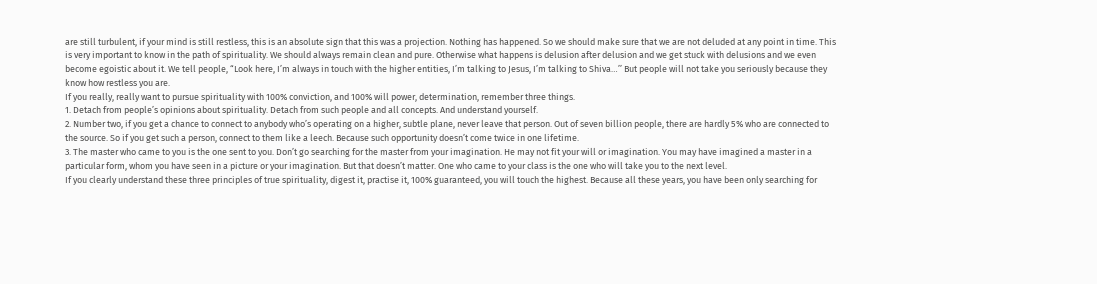are still turbulent, if your mind is still restless, this is an absolute sign that this was a projection. Nothing has happened. So we should make sure that we are not deluded at any point in time. This is very important to know in the path of spirituality. We should always remain clean and pure. Otherwise what happens is delusion after delusion and we get stuck with delusions and we even become egoistic about it. We tell people, “Look here, I’m always in touch with the higher entities, I’m talking to Jesus, I’m talking to Shiva…’’ But people will not take you seriously because they know how restless you are.
If you really, really want to pursue spirituality with 100% conviction, and 100% will power, determination, remember three things.
1. Detach from people’s opinions about spirituality. Detach from such people and all concepts. And understand yourself.
2. Number two, if you get a chance to connect to anybody who’s operating on a higher, subtle plane, never leave that person. Out of seven billion people, there are hardly 5% who are connected to the source. So if you get such a person, connect to them like a leech. Because such opportunity doesn’t come twice in one lifetime.
3. The master who came to you is the one sent to you. Don’t go searching for the master from your imagination. He may not fit your will or imagination. You may have imagined a master in a particular form, whom you have seen in a picture or your imagination. But that doesn’t matter. One who came to your class is the one who will take you to the next level.
If you clearly understand these three principles of true spirituality, digest it, practise it, 100% guaranteed, you will touch the highest. Because all these years, you have been only searching for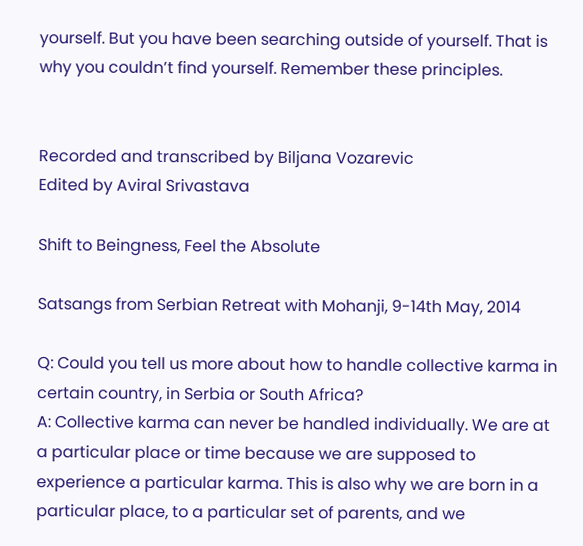yourself. But you have been searching outside of yourself. That is why you couldn’t find yourself. Remember these principles.


Recorded and transcribed by Biljana Vozarevic
Edited by Aviral Srivastava

Shift to Beingness, Feel the Absolute

Satsangs from Serbian Retreat with Mohanji, 9-14th May, 2014

Q: Could you tell us more about how to handle collective karma in certain country, in Serbia or South Africa?
A: Collective karma can never be handled individually. We are at a particular place or time because we are supposed to experience a particular karma. This is also why we are born in a particular place, to a particular set of parents, and we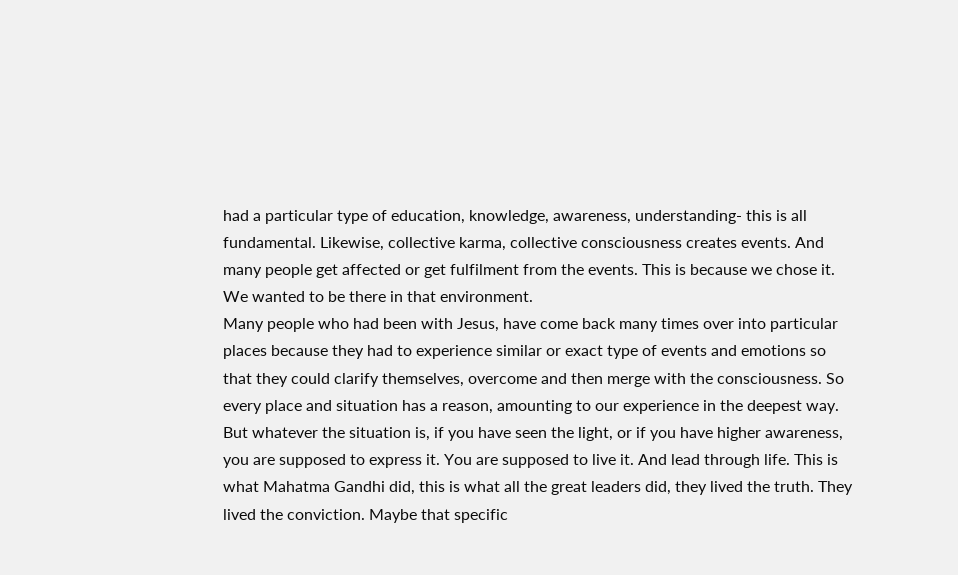had a particular type of education, knowledge, awareness, understanding- this is all fundamental. Likewise, collective karma, collective consciousness creates events. And many people get affected or get fulfilment from the events. This is because we chose it. We wanted to be there in that environment.
Many people who had been with Jesus, have come back many times over into particular places because they had to experience similar or exact type of events and emotions so that they could clarify themselves, overcome and then merge with the consciousness. So every place and situation has a reason, amounting to our experience in the deepest way. But whatever the situation is, if you have seen the light, or if you have higher awareness, you are supposed to express it. You are supposed to live it. And lead through life. This is what Mahatma Gandhi did, this is what all the great leaders did, they lived the truth. They lived the conviction. Maybe that specific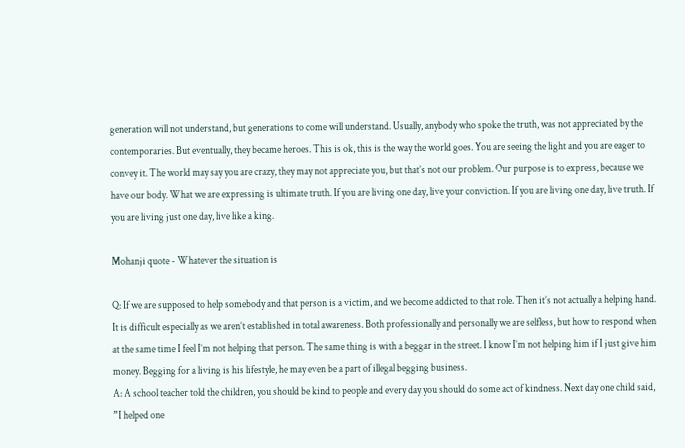generation will not understand, but generations to come will understand. Usually, anybody who spoke the truth, was not appreciated by the contemporaries. But eventually, they became heroes. This is ok, this is the way the world goes. You are seeing the light and you are eager to convey it. The world may say you are crazy, they may not appreciate you, but that’s not our problem. Our purpose is to express, because we have our body. What we are expressing is ultimate truth. If you are living one day, live your conviction. If you are living one day, live truth. If you are living just one day, live like a king.

Mohanji quote - Whatever the situation is

Q: If we are supposed to help somebody and that person is a victim, and we become addicted to that role. Then it’s not actually a helping hand. It is difficult especially as we aren’t established in total awareness. Both professionally and personally we are selfless, but how to respond when at the same time I feel I’m not helping that person. The same thing is with a beggar in the street. I know I’m not helping him if I just give him money. Begging for a living is his lifestyle, he may even be a part of illegal begging business.
A: A school teacher told the children, you should be kind to people and every day you should do some act of kindness. Next day one child said, ”I helped one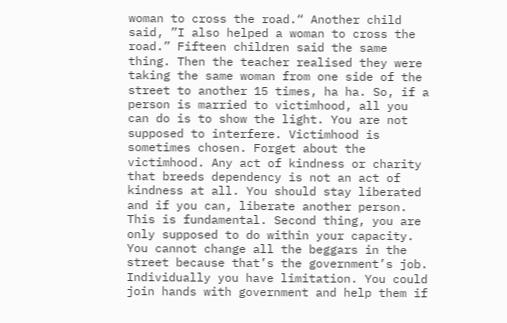woman to cross the road.“ Another child said, ”I also helped a woman to cross the road.” Fifteen children said the same thing. Then the teacher realised they were taking the same woman from one side of the street to another 15 times, ha ha. So, if a person is married to victimhood, all you can do is to show the light. You are not supposed to interfere. Victimhood is sometimes chosen. Forget about the victimhood. Any act of kindness or charity that breeds dependency is not an act of kindness at all. You should stay liberated and if you can, liberate another person. This is fundamental. Second thing, you are only supposed to do within your capacity. You cannot change all the beggars in the street because that’s the government’s job. Individually you have limitation. You could join hands with government and help them if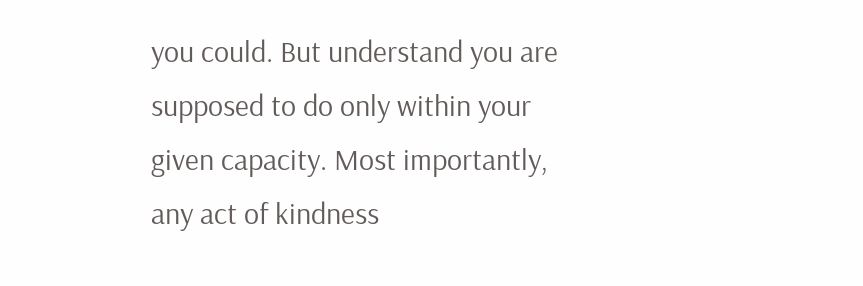you could. But understand you are supposed to do only within your given capacity. Most importantly, any act of kindness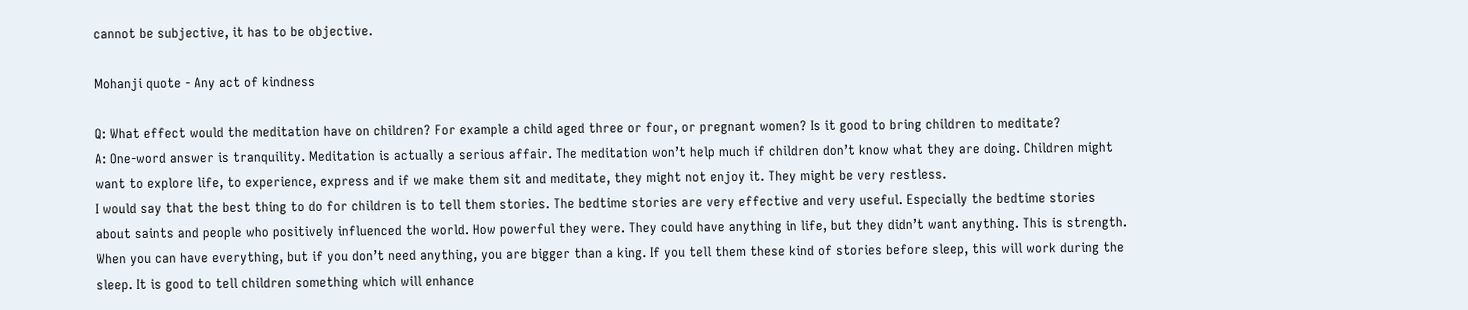cannot be subjective, it has to be objective.

Mohanji quote - Any act of kindness

Q: What effect would the meditation have on children? For example a child aged three or four, or pregnant women? Is it good to bring children to meditate?
A: One-word answer is tranquility. Meditation is actually a serious affair. The meditation won’t help much if children don’t know what they are doing. Children might want to explore life, to experience, express and if we make them sit and meditate, they might not enjoy it. They might be very restless.
I would say that the best thing to do for children is to tell them stories. The bedtime stories are very effective and very useful. Especially the bedtime stories about saints and people who positively influenced the world. How powerful they were. They could have anything in life, but they didn’t want anything. This is strength. When you can have everything, but if you don’t need anything, you are bigger than a king. If you tell them these kind of stories before sleep, this will work during the sleep. It is good to tell children something which will enhance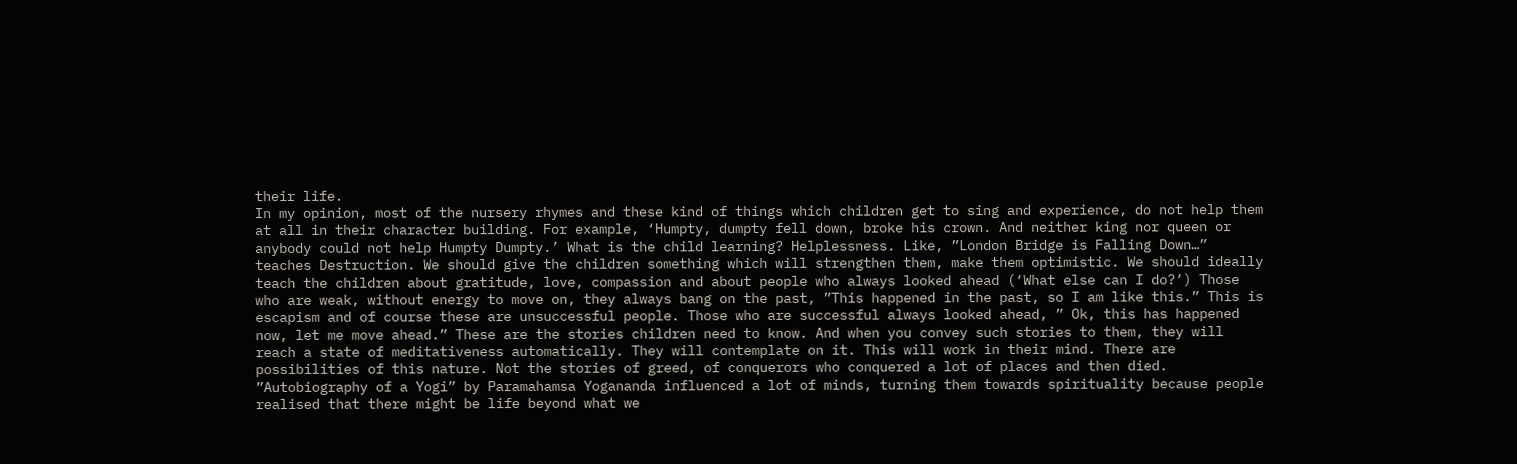their life.
In my opinion, most of the nursery rhymes and these kind of things which children get to sing and experience, do not help them at all in their character building. For example, ‘Humpty, dumpty fell down, broke his crown. And neither king nor queen or anybody could not help Humpty Dumpty.’ What is the child learning? Helplessness. Like, ”London Bridge is Falling Down…” teaches Destruction. We should give the children something which will strengthen them, make them optimistic. We should ideally teach the children about gratitude, love, compassion and about people who always looked ahead (‘What else can I do?’) Those who are weak, without energy to move on, they always bang on the past, ”This happened in the past, so I am like this.” This is escapism and of course these are unsuccessful people. Those who are successful always looked ahead, ” Ok, this has happened now, let me move ahead.” These are the stories children need to know. And when you convey such stories to them, they will reach a state of meditativeness automatically. They will contemplate on it. This will work in their mind. There are possibilities of this nature. Not the stories of greed, of conquerors who conquered a lot of places and then died.
”Autobiography of a Yogi” by Paramahamsa Yogananda influenced a lot of minds, turning them towards spirituality because people realised that there might be life beyond what we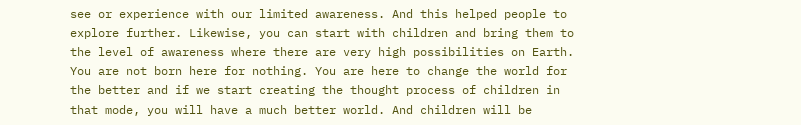see or experience with our limited awareness. And this helped people to explore further. Likewise, you can start with children and bring them to the level of awareness where there are very high possibilities on Earth. You are not born here for nothing. You are here to change the world for the better and if we start creating the thought process of children in that mode, you will have a much better world. And children will be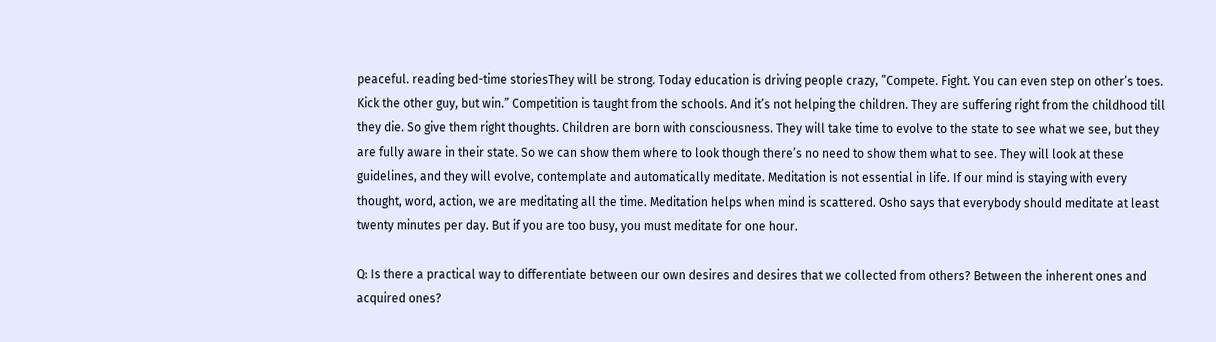peaceful. reading bed-time storiesThey will be strong. Today education is driving people crazy, ”Compete. Fight. You can even step on other’s toes. Kick the other guy, but win.” Competition is taught from the schools. And it’s not helping the children. They are suffering right from the childhood till they die. So give them right thoughts. Children are born with consciousness. They will take time to evolve to the state to see what we see, but they are fully aware in their state. So we can show them where to look though there’s no need to show them what to see. They will look at these guidelines, and they will evolve, contemplate and automatically meditate. Meditation is not essential in life. If our mind is staying with every thought, word, action, we are meditating all the time. Meditation helps when mind is scattered. Osho says that everybody should meditate at least twenty minutes per day. But if you are too busy, you must meditate for one hour.

Q: Is there a practical way to differentiate between our own desires and desires that we collected from others? Between the inherent ones and acquired ones?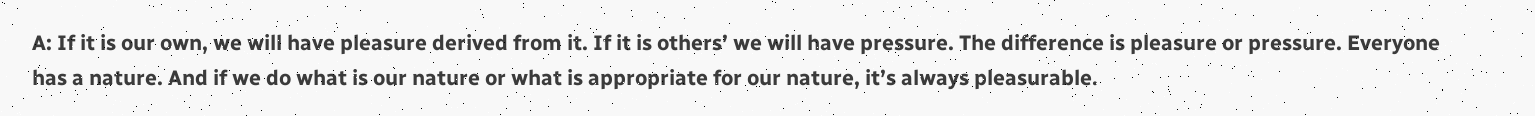A: If it is our own, we will have pleasure derived from it. If it is others’ we will have pressure. The difference is pleasure or pressure. Everyone has a nature. And if we do what is our nature or what is appropriate for our nature, it’s always pleasurable.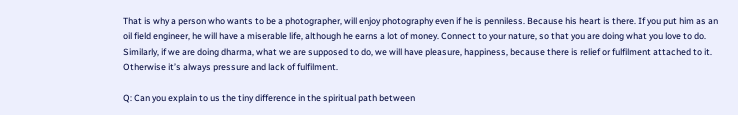That is why a person who wants to be a photographer, will enjoy photography even if he is penniless. Because his heart is there. If you put him as an oil field engineer, he will have a miserable life, although he earns a lot of money. Connect to your nature, so that you are doing what you love to do. Similarly, if we are doing dharma, what we are supposed to do, we will have pleasure, happiness, because there is relief or fulfilment attached to it. Otherwise it’s always pressure and lack of fulfilment.

Q: Can you explain to us the tiny difference in the spiritual path between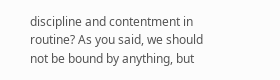discipline and contentment in routine? As you said, we should not be bound by anything, but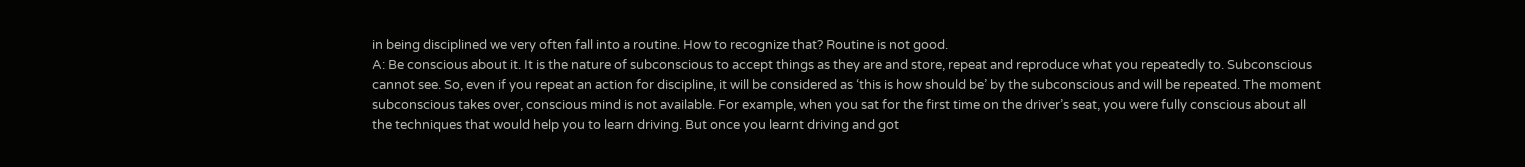in being disciplined we very often fall into a routine. How to recognize that? Routine is not good.
A: Be conscious about it. It is the nature of subconscious to accept things as they are and store, repeat and reproduce what you repeatedly to. Subconscious cannot see. So, even if you repeat an action for discipline, it will be considered as ‘this is how should be’ by the subconscious and will be repeated. The moment subconscious takes over, conscious mind is not available. For example, when you sat for the first time on the driver’s seat, you were fully conscious about all the techniques that would help you to learn driving. But once you learnt driving and got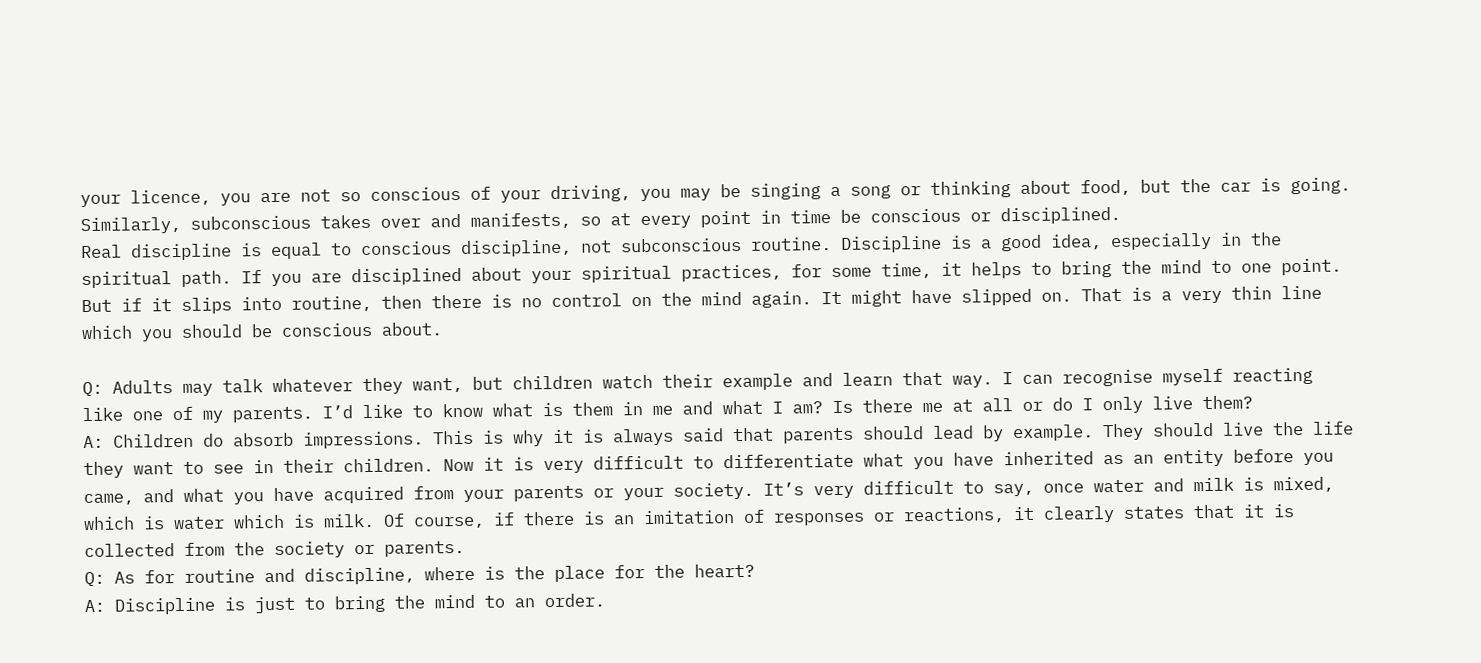your licence, you are not so conscious of your driving, you may be singing a song or thinking about food, but the car is going. Similarly, subconscious takes over and manifests, so at every point in time be conscious or disciplined.
Real discipline is equal to conscious discipline, not subconscious routine. Discipline is a good idea, especially in the spiritual path. If you are disciplined about your spiritual practices, for some time, it helps to bring the mind to one point. But if it slips into routine, then there is no control on the mind again. It might have slipped on. That is a very thin line which you should be conscious about.

Q: Adults may talk whatever they want, but children watch their example and learn that way. I can recognise myself reacting like one of my parents. I’d like to know what is them in me and what I am? Is there me at all or do I only live them?
A: Children do absorb impressions. This is why it is always said that parents should lead by example. They should live the life they want to see in their children. Now it is very difficult to differentiate what you have inherited as an entity before you came, and what you have acquired from your parents or your society. It’s very difficult to say, once water and milk is mixed, which is water which is milk. Of course, if there is an imitation of responses or reactions, it clearly states that it is collected from the society or parents.
Q: As for routine and discipline, where is the place for the heart?
A: Discipline is just to bring the mind to an order.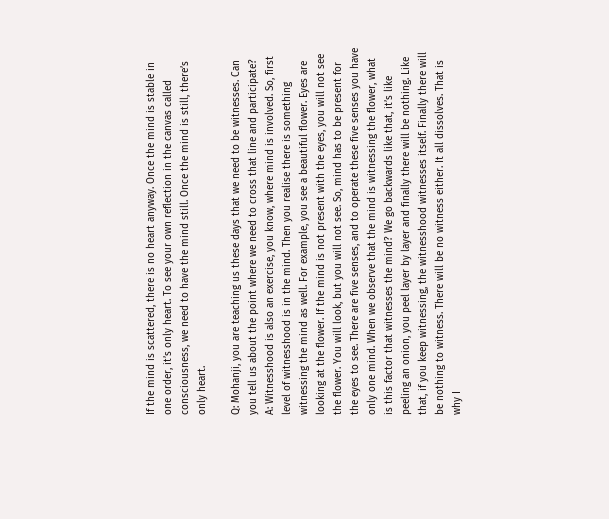If the mind is scattered, there is no heart anyway. Once the mind is stable in one order, it’s only heart. To see your own reflection in the canvas called consciousness, we need to have the mind still. Once the mind is still, there’s only heart.

Q: Mohanji, you are teaching us these days that we need to be witnesses. Can you tell us about the point where we need to cross that line and participate?
A: Witnesshood is also an exercise, you know, where mind is involved. So, first level of witnesshood is in the mind. Then you realise there is something witnessing the mind as well. For example, you see a beautiful flower. Eyes are looking at the flower. If the mind is not present with the eyes, you will not see the flower. You will look, but you will not see. So, mind has to be present for the eyes to see. There are five senses, and to operate these five senses you have only one mind. When we observe that the mind is witnessing the flower, what is this factor that witnesses the mind? We go backwards like that, it’s like peeling an onion, you peel layer by layer and finally there will be nothing. Like that, if you keep witnessing, the witnesshood witnesses itself. Finally there will be nothing to witness. There will be no witness either. It all dissolves. That is why I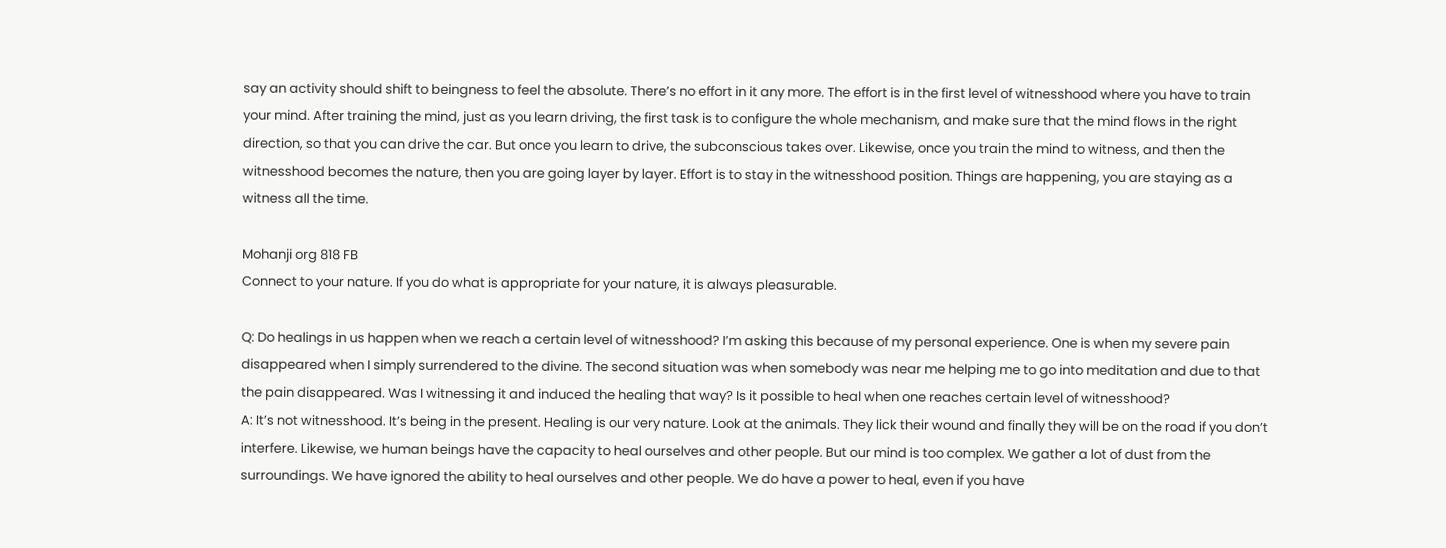say an activity should shift to beingness to feel the absolute. There’s no effort in it any more. The effort is in the first level of witnesshood where you have to train your mind. After training the mind, just as you learn driving, the first task is to configure the whole mechanism, and make sure that the mind flows in the right direction, so that you can drive the car. But once you learn to drive, the subconscious takes over. Likewise, once you train the mind to witness, and then the witnesshood becomes the nature, then you are going layer by layer. Effort is to stay in the witnesshood position. Things are happening, you are staying as a witness all the time.

Mohanji org 818 FB
Connect to your nature. If you do what is appropriate for your nature, it is always pleasurable.

Q: Do healings in us happen when we reach a certain level of witnesshood? I’m asking this because of my personal experience. One is when my severe pain disappeared when I simply surrendered to the divine. The second situation was when somebody was near me helping me to go into meditation and due to that the pain disappeared. Was I witnessing it and induced the healing that way? Is it possible to heal when one reaches certain level of witnesshood?
A: It’s not witnesshood. It’s being in the present. Healing is our very nature. Look at the animals. They lick their wound and finally they will be on the road if you don’t interfere. Likewise, we human beings have the capacity to heal ourselves and other people. But our mind is too complex. We gather a lot of dust from the surroundings. We have ignored the ability to heal ourselves and other people. We do have a power to heal, even if you have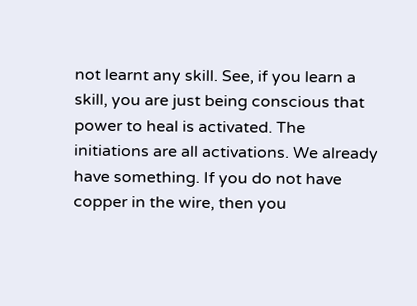not learnt any skill. See, if you learn a skill, you are just being conscious that power to heal is activated. The initiations are all activations. We already have something. If you do not have copper in the wire, then you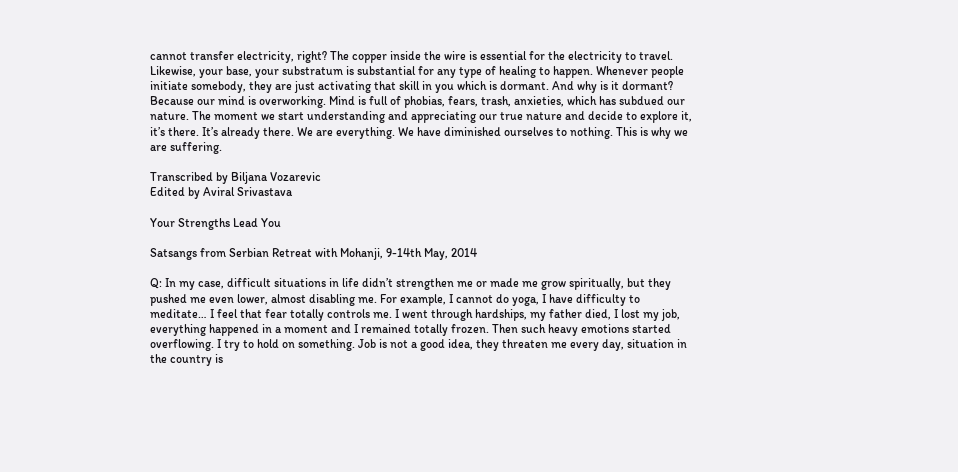cannot transfer electricity, right? The copper inside the wire is essential for the electricity to travel. Likewise, your base, your substratum is substantial for any type of healing to happen. Whenever people initiate somebody, they are just activating that skill in you which is dormant. And why is it dormant? Because our mind is overworking. Mind is full of phobias, fears, trash, anxieties, which has subdued our nature. The moment we start understanding and appreciating our true nature and decide to explore it, it’s there. It’s already there. We are everything. We have diminished ourselves to nothing. This is why we are suffering.

Transcribed by Biljana Vozarevic
Edited by Aviral Srivastava

Your Strengths Lead You

Satsangs from Serbian Retreat with Mohanji, 9-14th May, 2014

Q: In my case, difficult situations in life didn’t strengthen me or made me grow spiritually, but they pushed me even lower, almost disabling me. For example, I cannot do yoga, I have difficulty to meditate… I feel that fear totally controls me. I went through hardships, my father died, I lost my job, everything happened in a moment and I remained totally frozen. Then such heavy emotions started overflowing. I try to hold on something. Job is not a good idea, they threaten me every day, situation in the country is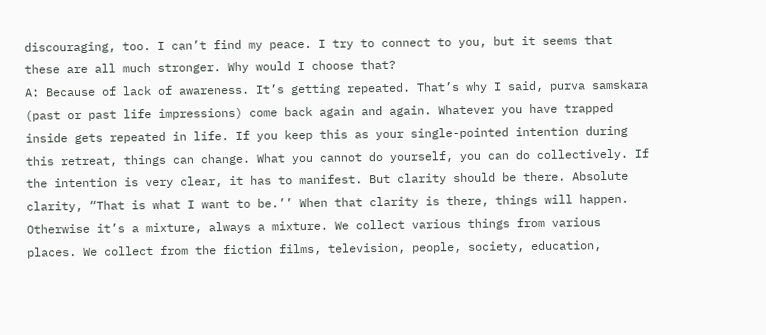discouraging, too. I can’t find my peace. I try to connect to you, but it seems that these are all much stronger. Why would I choose that?
A: Because of lack of awareness. It’s getting repeated. That’s why I said, purva samskara (past or past life impressions) come back again and again. Whatever you have trapped inside gets repeated in life. If you keep this as your single-pointed intention during this retreat, things can change. What you cannot do yourself, you can do collectively. If the intention is very clear, it has to manifest. But clarity should be there. Absolute clarity, “That is what I want to be.’’ When that clarity is there, things will happen. Otherwise it’s a mixture, always a mixture. We collect various things from various places. We collect from the fiction films, television, people, society, education,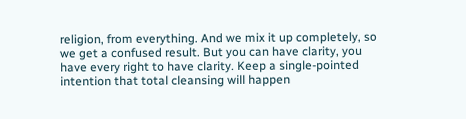religion, from everything. And we mix it up completely, so we get a confused result. But you can have clarity, you have every right to have clarity. Keep a single-pointed intention that total cleansing will happen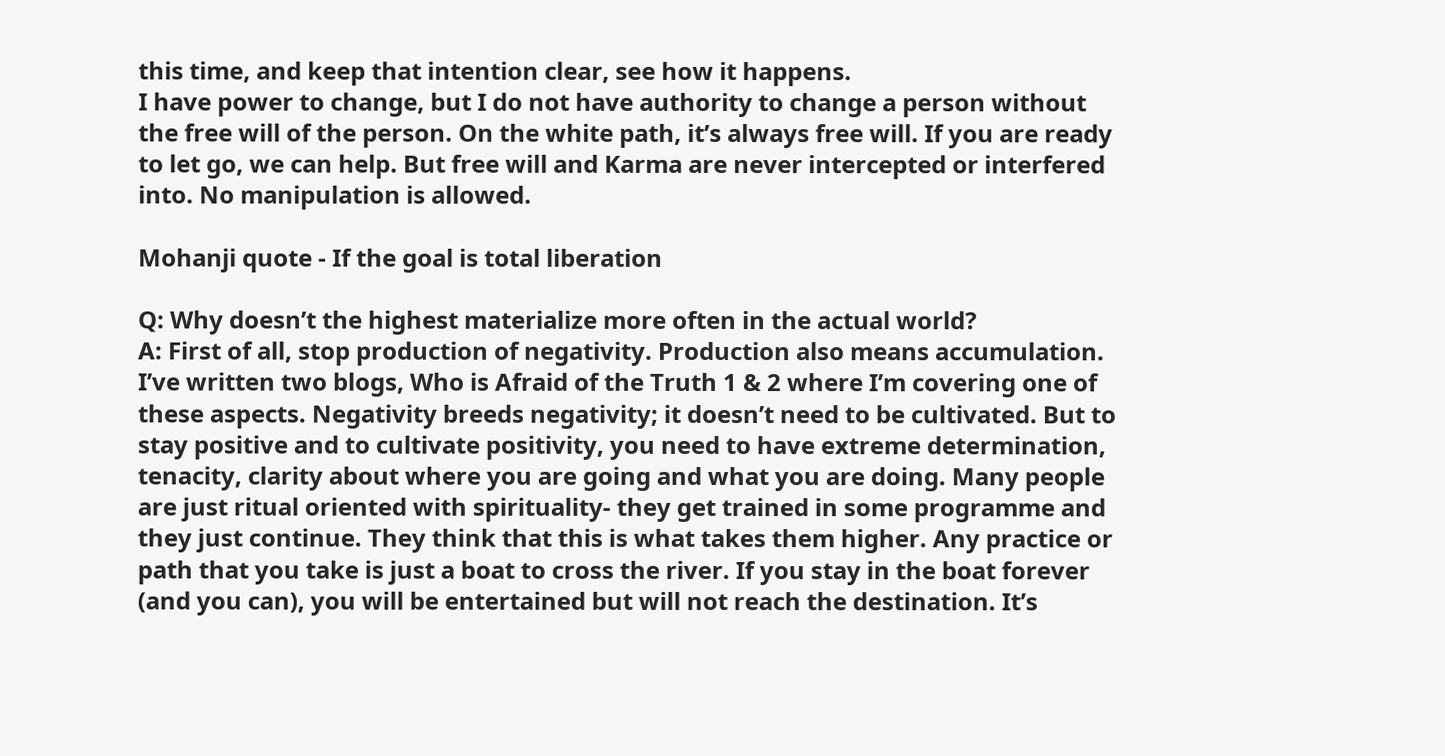this time, and keep that intention clear, see how it happens.
I have power to change, but I do not have authority to change a person without the free will of the person. On the white path, it’s always free will. If you are ready to let go, we can help. But free will and Karma are never intercepted or interfered into. No manipulation is allowed.

Mohanji quote - If the goal is total liberation

Q: Why doesn’t the highest materialize more often in the actual world?
A: First of all, stop production of negativity. Production also means accumulation. I’ve written two blogs, Who is Afraid of the Truth 1 & 2 where I’m covering one of these aspects. Negativity breeds negativity; it doesn’t need to be cultivated. But to stay positive and to cultivate positivity, you need to have extreme determination, tenacity, clarity about where you are going and what you are doing. Many people are just ritual oriented with spirituality- they get trained in some programme and they just continue. They think that this is what takes them higher. Any practice or path that you take is just a boat to cross the river. If you stay in the boat forever (and you can), you will be entertained but will not reach the destination. It’s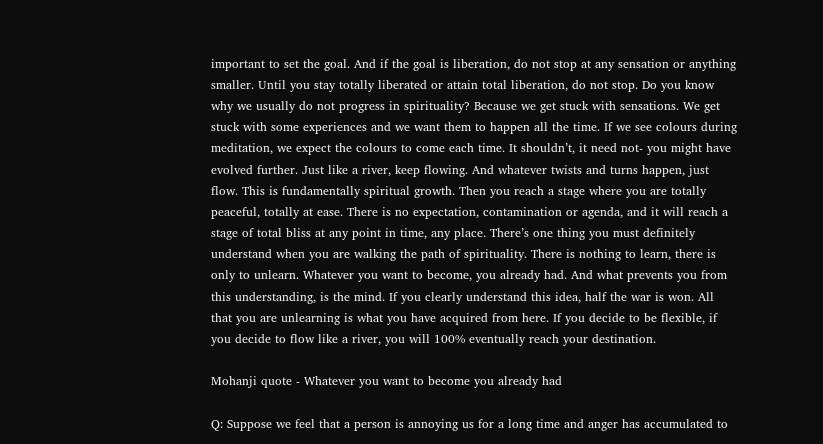important to set the goal. And if the goal is liberation, do not stop at any sensation or anything smaller. Until you stay totally liberated or attain total liberation, do not stop. Do you know why we usually do not progress in spirituality? Because we get stuck with sensations. We get stuck with some experiences and we want them to happen all the time. If we see colours during meditation, we expect the colours to come each time. It shouldn’t, it need not- you might have evolved further. Just like a river, keep flowing. And whatever twists and turns happen, just flow. This is fundamentally spiritual growth. Then you reach a stage where you are totally peaceful, totally at ease. There is no expectation, contamination or agenda, and it will reach a stage of total bliss at any point in time, any place. There’s one thing you must definitely understand when you are walking the path of spirituality. There is nothing to learn, there is only to unlearn. Whatever you want to become, you already had. And what prevents you from this understanding, is the mind. If you clearly understand this idea, half the war is won. All that you are unlearning is what you have acquired from here. If you decide to be flexible, if you decide to flow like a river, you will 100% eventually reach your destination.

Mohanji quote - Whatever you want to become you already had

Q: Suppose we feel that a person is annoying us for a long time and anger has accumulated to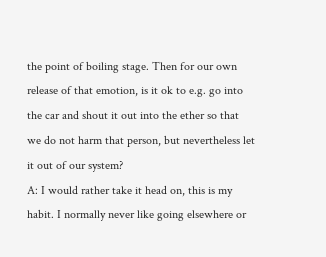the point of boiling stage. Then for our own release of that emotion, is it ok to e.g. go into the car and shout it out into the ether so that we do not harm that person, but nevertheless let it out of our system?
A: I would rather take it head on, this is my habit. I normally never like going elsewhere or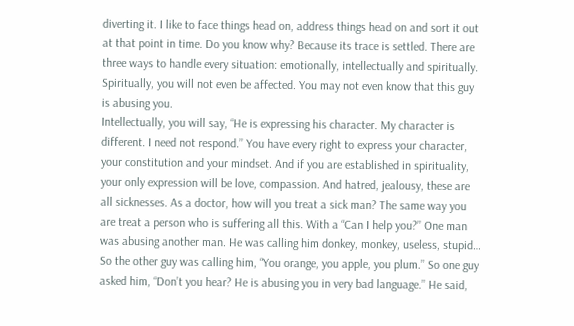diverting it. I like to face things head on, address things head on and sort it out at that point in time. Do you know why? Because its trace is settled. There are three ways to handle every situation: emotionally, intellectually and spiritually.
Spiritually, you will not even be affected. You may not even know that this guy is abusing you.
Intellectually, you will say, “He is expressing his character. My character is different. I need not respond.’’ You have every right to express your character, your constitution and your mindset. And if you are established in spirituality, your only expression will be love, compassion. And hatred, jealousy, these are all sicknesses. As a doctor, how will you treat a sick man? The same way you are treat a person who is suffering all this. With a “Can I help you?’’ One man was abusing another man. He was calling him donkey, monkey, useless, stupid… So the other guy was calling him, “You orange, you apple, you plum.’’ So one guy asked him, “Don’t you hear? He is abusing you in very bad language.’’ He said,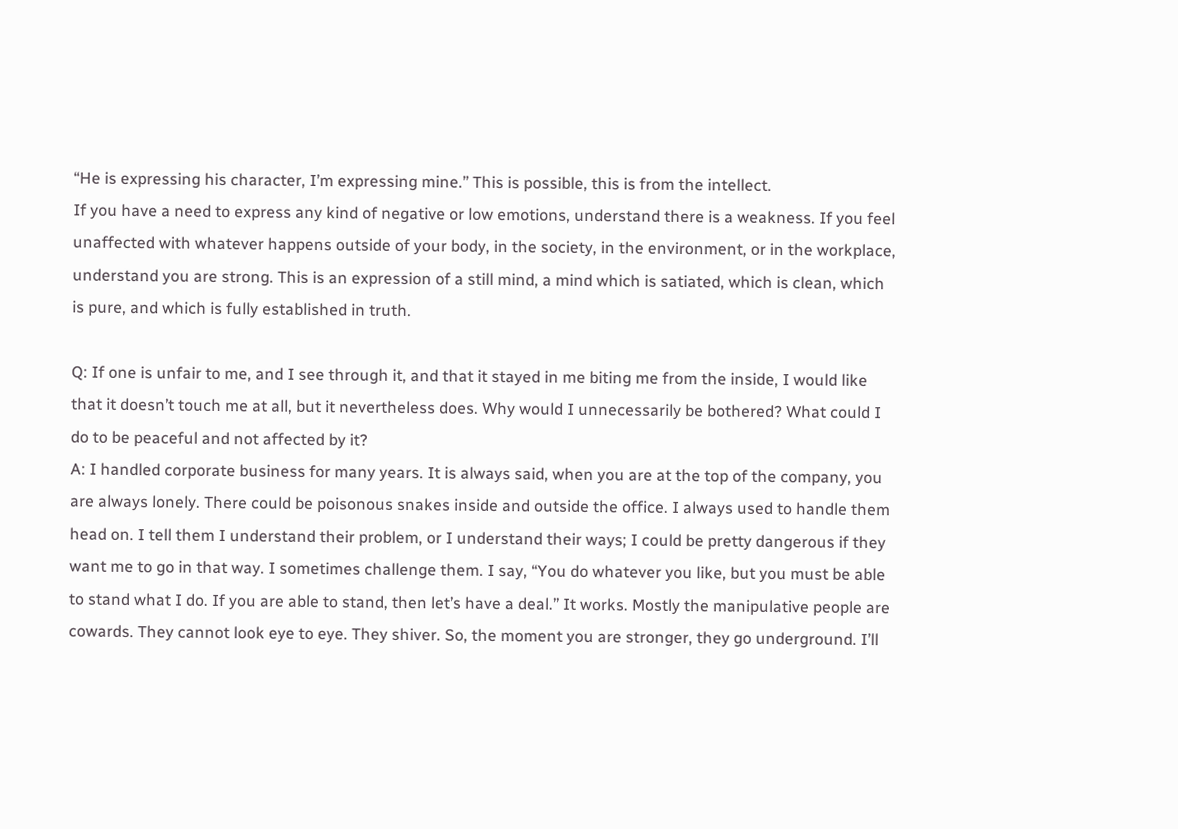“He is expressing his character, I’m expressing mine.’’ This is possible, this is from the intellect.
If you have a need to express any kind of negative or low emotions, understand there is a weakness. If you feel unaffected with whatever happens outside of your body, in the society, in the environment, or in the workplace, understand you are strong. This is an expression of a still mind, a mind which is satiated, which is clean, which is pure, and which is fully established in truth.

Q: If one is unfair to me, and I see through it, and that it stayed in me biting me from the inside, I would like that it doesn’t touch me at all, but it nevertheless does. Why would I unnecessarily be bothered? What could I do to be peaceful and not affected by it?
A: I handled corporate business for many years. It is always said, when you are at the top of the company, you are always lonely. There could be poisonous snakes inside and outside the office. I always used to handle them head on. I tell them I understand their problem, or I understand their ways; I could be pretty dangerous if they want me to go in that way. I sometimes challenge them. I say, “You do whatever you like, but you must be able to stand what I do. If you are able to stand, then let’s have a deal.’’ It works. Mostly the manipulative people are cowards. They cannot look eye to eye. They shiver. So, the moment you are stronger, they go underground. I’ll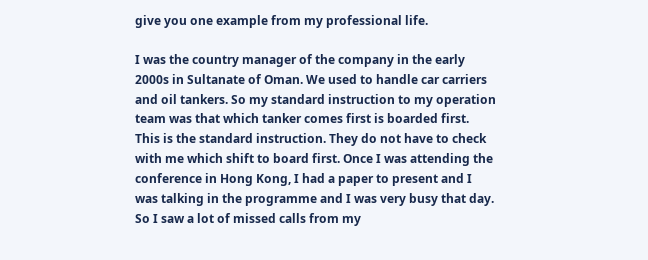give you one example from my professional life.

I was the country manager of the company in the early 2000s in Sultanate of Oman. We used to handle car carriers and oil tankers. So my standard instruction to my operation team was that which tanker comes first is boarded first. This is the standard instruction. They do not have to check with me which shift to board first. Once I was attending the conference in Hong Kong, I had a paper to present and I was talking in the programme and I was very busy that day. So I saw a lot of missed calls from my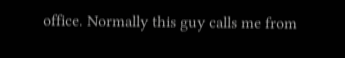office. Normally this guy calls me from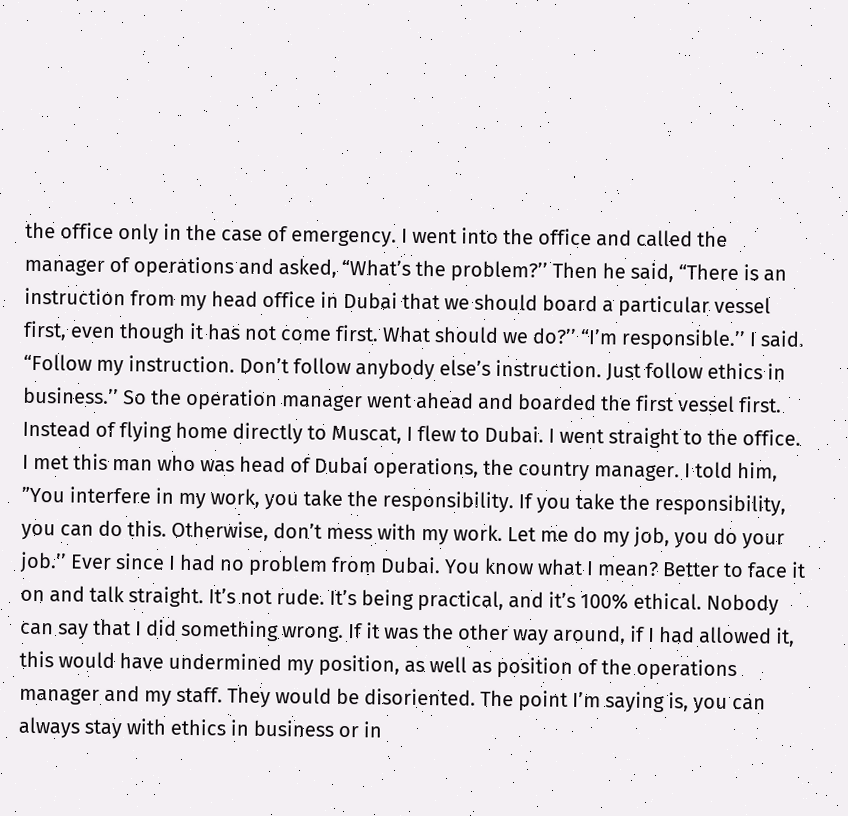the office only in the case of emergency. I went into the office and called the manager of operations and asked, “What’s the problem?’’ Then he said, “There is an instruction from my head office in Dubai that we should board a particular vessel first, even though it has not come first. What should we do?’’ “I’m responsible.’’ I said. “Follow my instruction. Don’t follow anybody else’s instruction. Just follow ethics in business.’’ So the operation manager went ahead and boarded the first vessel first. Instead of flying home directly to Muscat, I flew to Dubai. I went straight to the office. I met this man who was head of Dubai operations, the country manager. I told him, ”You interfere in my work, you take the responsibility. If you take the responsibility, you can do this. Otherwise, don’t mess with my work. Let me do my job, you do your job.’’ Ever since I had no problem from Dubai. You know what I mean? Better to face it on and talk straight. It’s not rude. It’s being practical, and it’s 100% ethical. Nobody can say that I did something wrong. If it was the other way around, if I had allowed it, this would have undermined my position, as well as position of the operations manager and my staff. They would be disoriented. The point I’m saying is, you can always stay with ethics in business or in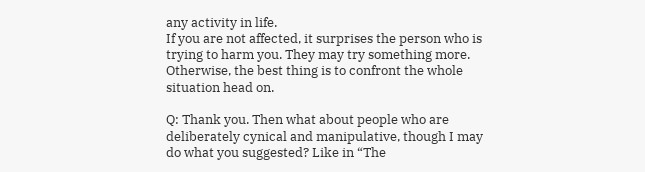any activity in life.
If you are not affected, it surprises the person who is trying to harm you. They may try something more. Otherwise, the best thing is to confront the whole situation head on.

Q: Thank you. Then what about people who are deliberately cynical and manipulative, though I may do what you suggested? Like in “The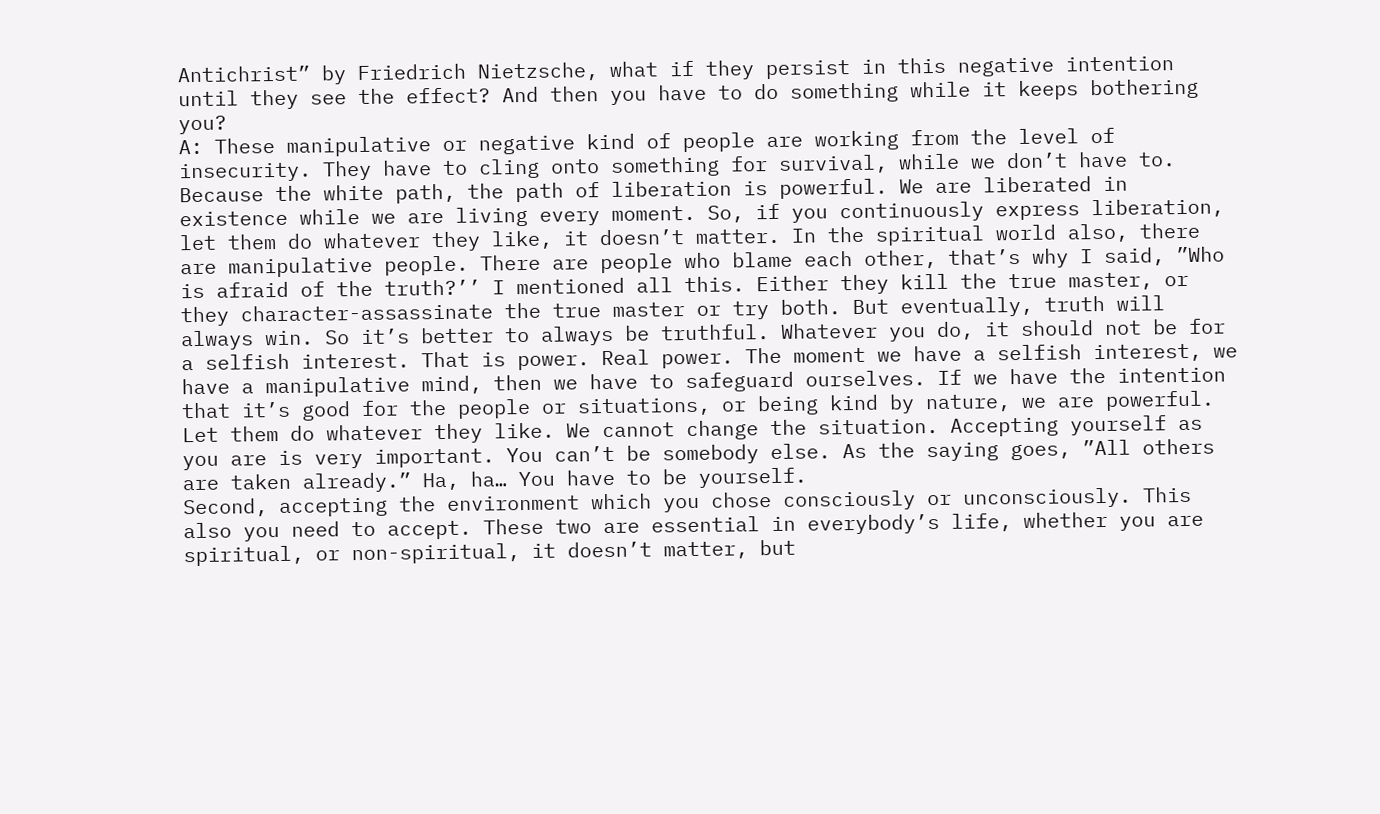Antichrist” by Friedrich Nietzsche, what if they persist in this negative intention until they see the effect? And then you have to do something while it keeps bothering you?
A: These manipulative or negative kind of people are working from the level of insecurity. They have to cling onto something for survival, while we don’t have to. Because the white path, the path of liberation is powerful. We are liberated in existence while we are living every moment. So, if you continuously express liberation, let them do whatever they like, it doesn’t matter. In the spiritual world also, there are manipulative people. There are people who blame each other, that’s why I said, ”Who is afraid of the truth?’’ I mentioned all this. Either they kill the true master, or they character-assassinate the true master or try both. But eventually, truth will always win. So it’s better to always be truthful. Whatever you do, it should not be for a selfish interest. That is power. Real power. The moment we have a selfish interest, we have a manipulative mind, then we have to safeguard ourselves. If we have the intention that it’s good for the people or situations, or being kind by nature, we are powerful.
Let them do whatever they like. We cannot change the situation. Accepting yourself as you are is very important. You can’t be somebody else. As the saying goes, ”All others are taken already.” Ha, ha… You have to be yourself.
Second, accepting the environment which you chose consciously or unconsciously. This also you need to accept. These two are essential in everybody’s life, whether you are spiritual, or non-spiritual, it doesn’t matter, but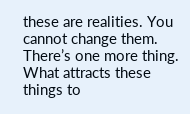these are realities. You cannot change them.
There’s one more thing. What attracts these things to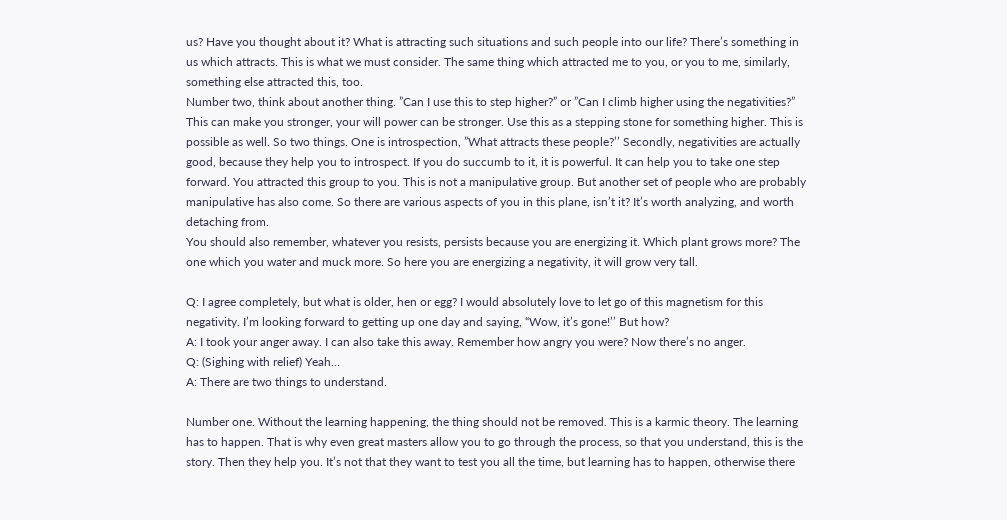us? Have you thought about it? What is attracting such situations and such people into our life? There’s something in us which attracts. This is what we must consider. The same thing which attracted me to you, or you to me, similarly, something else attracted this, too.
Number two, think about another thing. ”Can I use this to step higher?” or ”Can I climb higher using the negativities?” This can make you stronger, your will power can be stronger. Use this as a stepping stone for something higher. This is possible as well. So two things. One is introspection, ”What attracts these people?’’ Secondly, negativities are actually good, because they help you to introspect. If you do succumb to it, it is powerful. It can help you to take one step forward. You attracted this group to you. This is not a manipulative group. But another set of people who are probably manipulative has also come. So there are various aspects of you in this plane, isn’t it? It’s worth analyzing, and worth detaching from.
You should also remember, whatever you resists, persists because you are energizing it. Which plant grows more? The one which you water and muck more. So here you are energizing a negativity, it will grow very tall.

Q: I agree completely, but what is older, hen or egg? I would absolutely love to let go of this magnetism for this negativity. I’m looking forward to getting up one day and saying, “Wow, it’s gone!’’ But how?
A: I took your anger away. I can also take this away. Remember how angry you were? Now there’s no anger.
Q: (Sighing with relief) Yeah…
A: There are two things to understand.

Number one. Without the learning happening, the thing should not be removed. This is a karmic theory. The learning has to happen. That is why even great masters allow you to go through the process, so that you understand, this is the story. Then they help you. It’s not that they want to test you all the time, but learning has to happen, otherwise there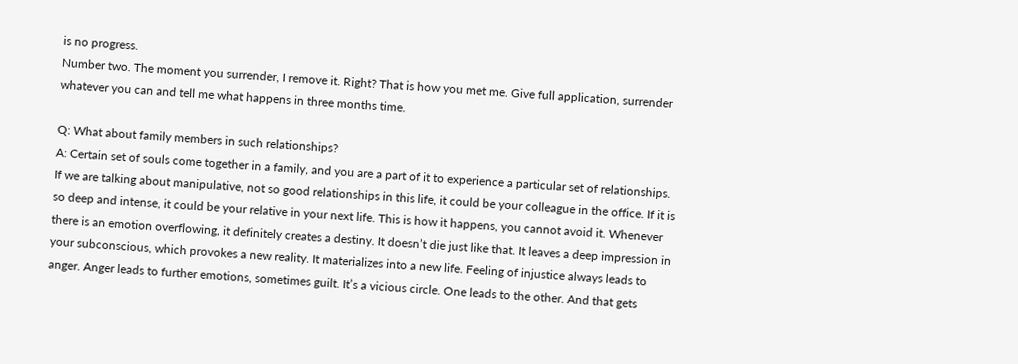is no progress.
Number two. The moment you surrender, I remove it. Right? That is how you met me. Give full application, surrender whatever you can and tell me what happens in three months time.

Q: What about family members in such relationships?
A: Certain set of souls come together in a family, and you are a part of it to experience a particular set of relationships. If we are talking about manipulative, not so good relationships in this life, it could be your colleague in the office. If it is so deep and intense, it could be your relative in your next life. This is how it happens, you cannot avoid it. Whenever there is an emotion overflowing, it definitely creates a destiny. It doesn’t die just like that. It leaves a deep impression in your subconscious, which provokes a new reality. It materializes into a new life. Feeling of injustice always leads to anger. Anger leads to further emotions, sometimes guilt. It’s a vicious circle. One leads to the other. And that gets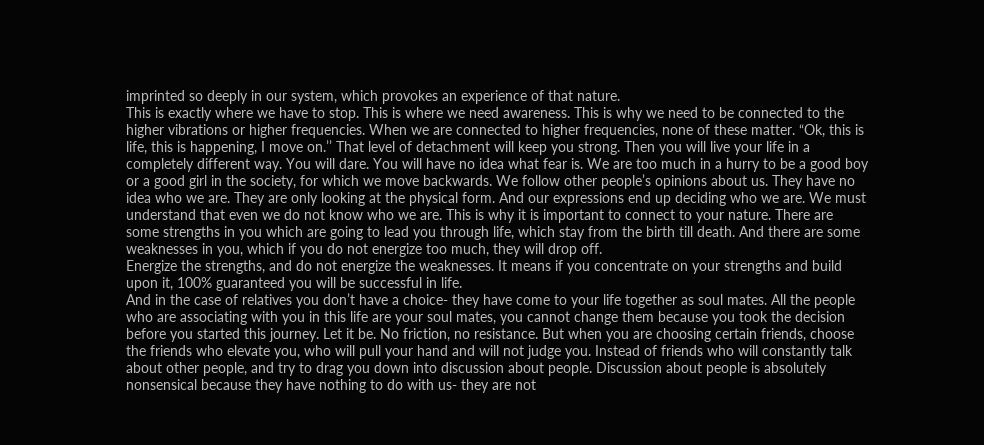imprinted so deeply in our system, which provokes an experience of that nature.
This is exactly where we have to stop. This is where we need awareness. This is why we need to be connected to the higher vibrations or higher frequencies. When we are connected to higher frequencies, none of these matter. “Ok, this is life, this is happening, I move on.’’ That level of detachment will keep you strong. Then you will live your life in a completely different way. You will dare. You will have no idea what fear is. We are too much in a hurry to be a good boy or a good girl in the society, for which we move backwards. We follow other people’s opinions about us. They have no idea who we are. They are only looking at the physical form. And our expressions end up deciding who we are. We must understand that even we do not know who we are. This is why it is important to connect to your nature. There are some strengths in you which are going to lead you through life, which stay from the birth till death. And there are some weaknesses in you, which if you do not energize too much, they will drop off.
Energize the strengths, and do not energize the weaknesses. It means if you concentrate on your strengths and build upon it, 100% guaranteed you will be successful in life.
And in the case of relatives you don’t have a choice- they have come to your life together as soul mates. All the people who are associating with you in this life are your soul mates, you cannot change them because you took the decision before you started this journey. Let it be. No friction, no resistance. But when you are choosing certain friends, choose the friends who elevate you, who will pull your hand and will not judge you. Instead of friends who will constantly talk about other people, and try to drag you down into discussion about people. Discussion about people is absolutely nonsensical because they have nothing to do with us- they are not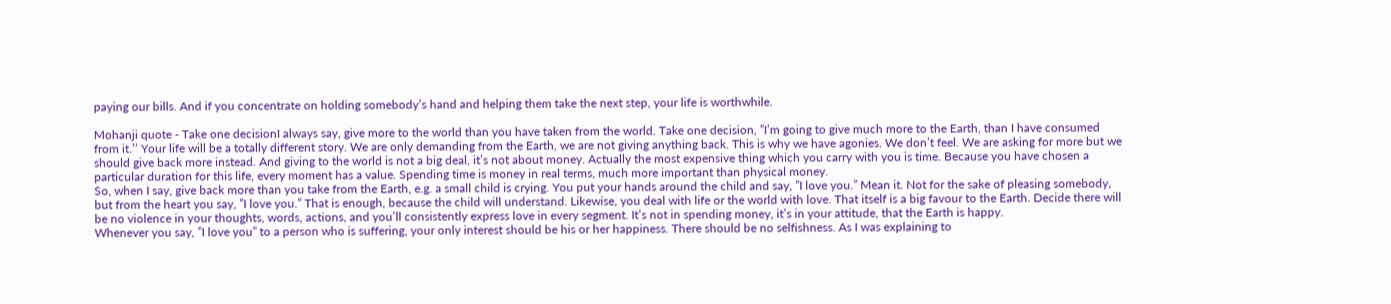paying our bills. And if you concentrate on holding somebody’s hand and helping them take the next step, your life is worthwhile.

Mohanji quote - Take one decisionI always say, give more to the world than you have taken from the world. Take one decision, ”I’m going to give much more to the Earth, than I have consumed from it.’’ Your life will be a totally different story. We are only demanding from the Earth, we are not giving anything back. This is why we have agonies. We don’t feel. We are asking for more but we should give back more instead. And giving to the world is not a big deal, it’s not about money. Actually the most expensive thing which you carry with you is time. Because you have chosen a particular duration for this life, every moment has a value. Spending time is money in real terms, much more important than physical money.
So, when I say, give back more than you take from the Earth, e.g. a small child is crying. You put your hands around the child and say, ”I love you.” Mean it. Not for the sake of pleasing somebody, but from the heart you say, ”I love you.” That is enough, because the child will understand. Likewise, you deal with life or the world with love. That itself is a big favour to the Earth. Decide there will be no violence in your thoughts, words, actions, and you’ll consistently express love in every segment. It’s not in spending money, it’s in your attitude, that the Earth is happy.
Whenever you say, ”I love you” to a person who is suffering, your only interest should be his or her happiness. There should be no selfishness. As I was explaining to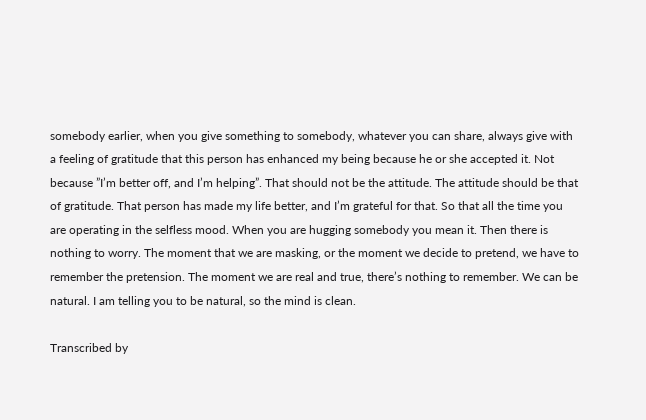somebody earlier, when you give something to somebody, whatever you can share, always give with a feeling of gratitude that this person has enhanced my being because he or she accepted it. Not because ”I’m better off, and I’m helping”. That should not be the attitude. The attitude should be that of gratitude. That person has made my life better, and I’m grateful for that. So that all the time you are operating in the selfless mood. When you are hugging somebody you mean it. Then there is nothing to worry. The moment that we are masking, or the moment we decide to pretend, we have to remember the pretension. The moment we are real and true, there’s nothing to remember. We can be natural. I am telling you to be natural, so the mind is clean.

Transcribed by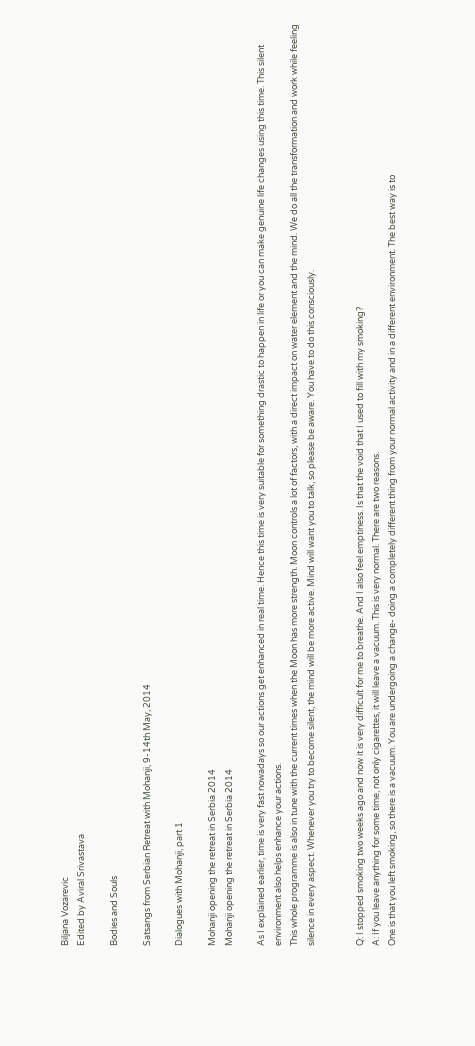Biljana Vozarevic
Edited by Aviral Srivastava

Bodies and Souls

Satsangs from Serbian Retreat with Mohanji, 9-14th May, 2014

Dialogues with Mohanji, part 1

Mohanji opening the retreat in Serbia 2014
Mohanji opening the retreat in Serbia 2014

As I explained earlier, time is very fast nowadays so our actions get enhanced in real time. Hence this time is very suitable for something drastic to happen in life or you can make genuine life changes using this time. This silent environment also helps enhance your actions.
This whole programme is also in tune with the current times when the Moon has more strength. Moon controls a lot of factors, with a direct impact on water element and the mind. We do all the transformation and work while feeling silence in every aspect. Whenever you try to become silent, the mind will be more active. Mind will want you to talk, so please be aware. You have to do this consciously.


Q: I stopped smoking two weeks ago and now it is very difficult for me to breathe. And I also feel emptiness. Is that the void that I used to fill with my smoking?
A: If you leave anything for some time, not only cigarettes, it will leave a vacuum. This is very normal. There are two reasons.
One is that you left smoking, so there is a vacuum. You are undergoing a change- doing a completely different thing from your normal activity and in a different environment. The best way is to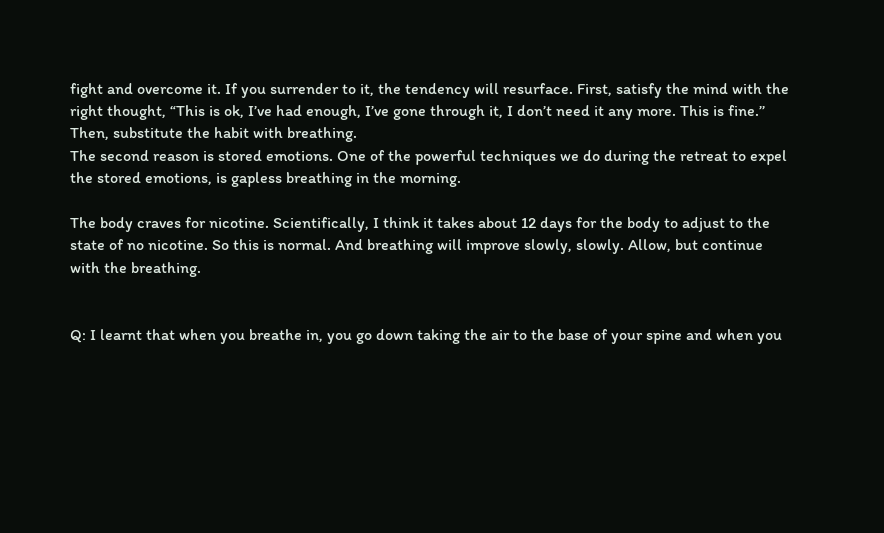fight and overcome it. If you surrender to it, the tendency will resurface. First, satisfy the mind with the right thought, “This is ok, I’ve had enough, I’ve gone through it, I don’t need it any more. This is fine.’’ Then, substitute the habit with breathing.
The second reason is stored emotions. One of the powerful techniques we do during the retreat to expel the stored emotions, is gapless breathing in the morning.

The body craves for nicotine. Scientifically, I think it takes about 12 days for the body to adjust to the state of no nicotine. So this is normal. And breathing will improve slowly, slowly. Allow, but continue with the breathing.


Q: I learnt that when you breathe in, you go down taking the air to the base of your spine and when you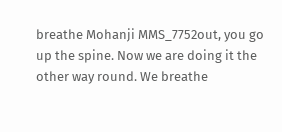breathe Mohanji MMS_7752out, you go up the spine. Now we are doing it the other way round. We breathe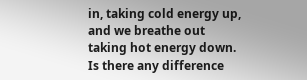in, taking cold energy up, and we breathe out taking hot energy down. Is there any difference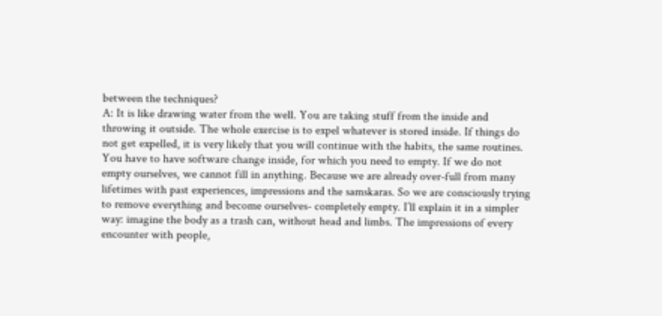between the techniques?
A: It is like drawing water from the well. You are taking stuff from the inside and throwing it outside. The whole exercise is to expel whatever is stored inside. If things do not get expelled, it is very likely that you will continue with the habits, the same routines. You have to have software change inside, for which you need to empty. If we do not empty ourselves, we cannot fill in anything. Because we are already over-full from many lifetimes with past experiences, impressions and the samskaras. So we are consciously trying to remove everything and become ourselves- completely empty. I’ll explain it in a simpler way: imagine the body as a trash can, without head and limbs. The impressions of every encounter with people,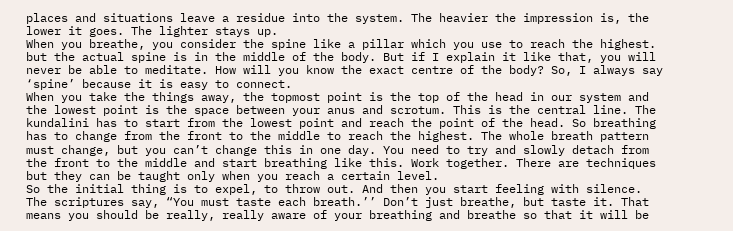places and situations leave a residue into the system. The heavier the impression is, the lower it goes. The lighter stays up.
When you breathe, you consider the spine like a pillar which you use to reach the highest. but the actual spine is in the middle of the body. But if I explain it like that, you will never be able to meditate. How will you know the exact centre of the body? So, I always say ‘spine’ because it is easy to connect.
When you take the things away, the topmost point is the top of the head in our system and the lowest point is the space between your anus and scrotum. This is the central line. The kundalini has to start from the lowest point and reach the point of the head. So breathing has to change from the front to the middle to reach the highest. The whole breath pattern must change, but you can’t change this in one day. You need to try and slowly detach from the front to the middle and start breathing like this. Work together. There are techniques but they can be taught only when you reach a certain level.
So the initial thing is to expel, to throw out. And then you start feeling with silence. The scriptures say, “You must taste each breath.’’ Don’t just breathe, but taste it. That means you should be really, really aware of your breathing and breathe so that it will be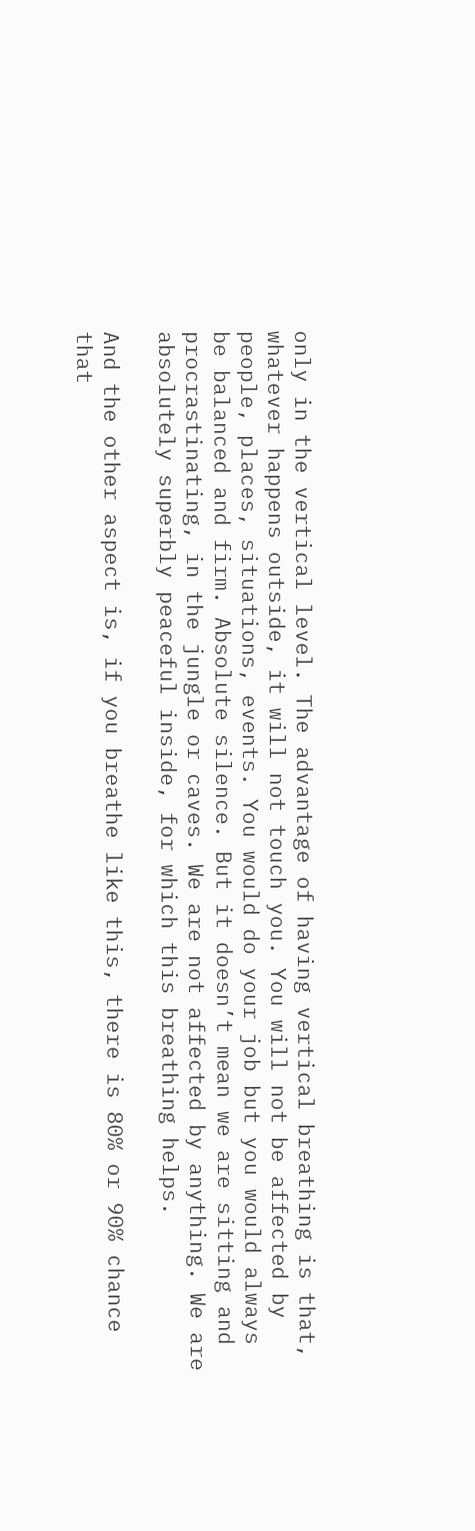only in the vertical level. The advantage of having vertical breathing is that, whatever happens outside, it will not touch you. You will not be affected by people, places, situations, events. You would do your job but you would always be balanced and firm. Absolute silence. But it doesn’t mean we are sitting and procrastinating, in the jungle or caves. We are not affected by anything. We are absolutely superbly peaceful inside, for which this breathing helps.

And the other aspect is, if you breathe like this, there is 80% or 90% chance that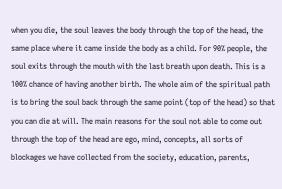when you die, the soul leaves the body through the top of the head, the same place where it came inside the body as a child. For 90% people, the soul exits through the mouth with the last breath upon death. This is a 100% chance of having another birth. The whole aim of the spiritual path is to bring the soul back through the same point (top of the head) so that you can die at will. The main reasons for the soul not able to come out through the top of the head are ego, mind, concepts, all sorts of blockages we have collected from the society, education, parents,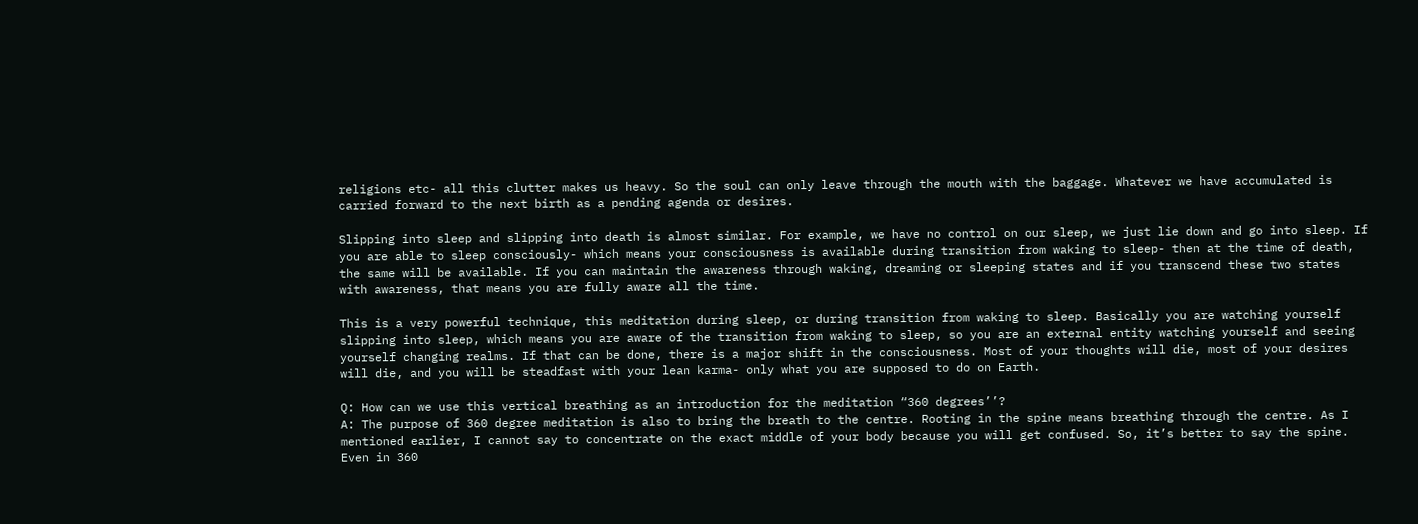religions etc- all this clutter makes us heavy. So the soul can only leave through the mouth with the baggage. Whatever we have accumulated is carried forward to the next birth as a pending agenda or desires.

Slipping into sleep and slipping into death is almost similar. For example, we have no control on our sleep, we just lie down and go into sleep. If you are able to sleep consciously- which means your consciousness is available during transition from waking to sleep- then at the time of death, the same will be available. If you can maintain the awareness through waking, dreaming or sleeping states and if you transcend these two states with awareness, that means you are fully aware all the time.

This is a very powerful technique, this meditation during sleep, or during transition from waking to sleep. Basically you are watching yourself slipping into sleep, which means you are aware of the transition from waking to sleep, so you are an external entity watching yourself and seeing yourself changing realms. If that can be done, there is a major shift in the consciousness. Most of your thoughts will die, most of your desires will die, and you will be steadfast with your lean karma- only what you are supposed to do on Earth.

Q: How can we use this vertical breathing as an introduction for the meditation “360 degrees’’?
A: The purpose of 360 degree meditation is also to bring the breath to the centre. Rooting in the spine means breathing through the centre. As I mentioned earlier, I cannot say to concentrate on the exact middle of your body because you will get confused. So, it’s better to say the spine. Even in 360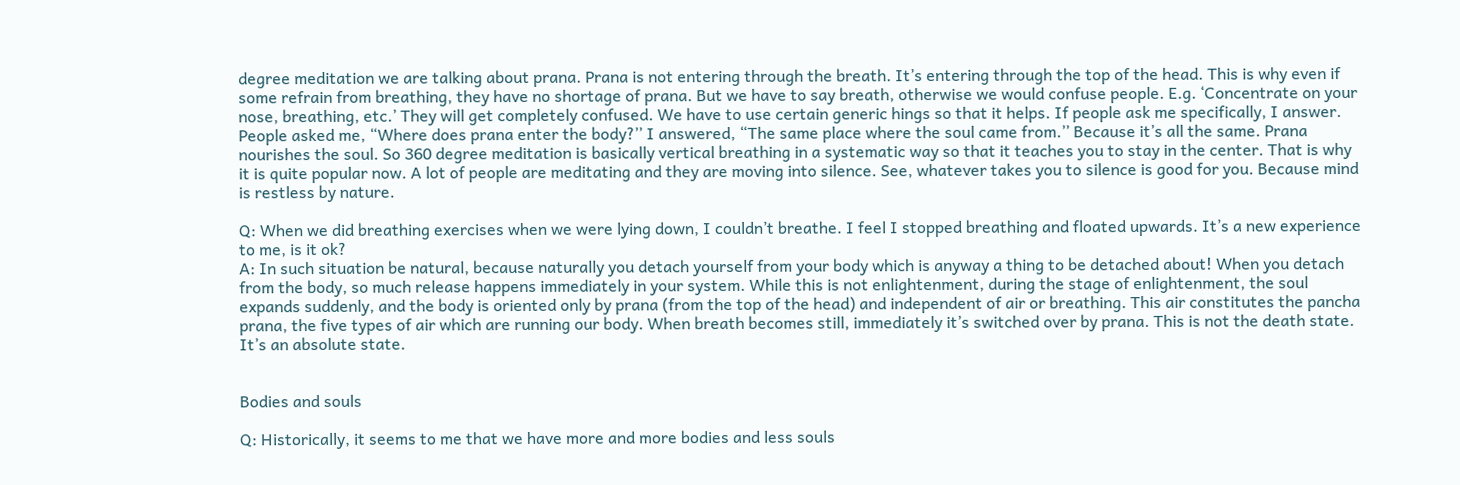degree meditation we are talking about prana. Prana is not entering through the breath. It’s entering through the top of the head. This is why even if some refrain from breathing, they have no shortage of prana. But we have to say breath, otherwise we would confuse people. E.g. ‘Concentrate on your nose, breathing, etc.’ They will get completely confused. We have to use certain generic hings so that it helps. If people ask me specifically, I answer. People asked me, “Where does prana enter the body?’’ I answered, “The same place where the soul came from.’’ Because it’s all the same. Prana nourishes the soul. So 360 degree meditation is basically vertical breathing in a systematic way so that it teaches you to stay in the center. That is why it is quite popular now. A lot of people are meditating and they are moving into silence. See, whatever takes you to silence is good for you. Because mind is restless by nature.

Q: When we did breathing exercises when we were lying down, I couldn’t breathe. I feel I stopped breathing and floated upwards. It’s a new experience to me, is it ok?
A: In such situation be natural, because naturally you detach yourself from your body which is anyway a thing to be detached about! When you detach from the body, so much release happens immediately in your system. While this is not enlightenment, during the stage of enlightenment, the soul expands suddenly, and the body is oriented only by prana (from the top of the head) and independent of air or breathing. This air constitutes the pancha prana, the five types of air which are running our body. When breath becomes still, immediately it’s switched over by prana. This is not the death state. It’s an absolute state.


Bodies and souls

Q: Historically, it seems to me that we have more and more bodies and less souls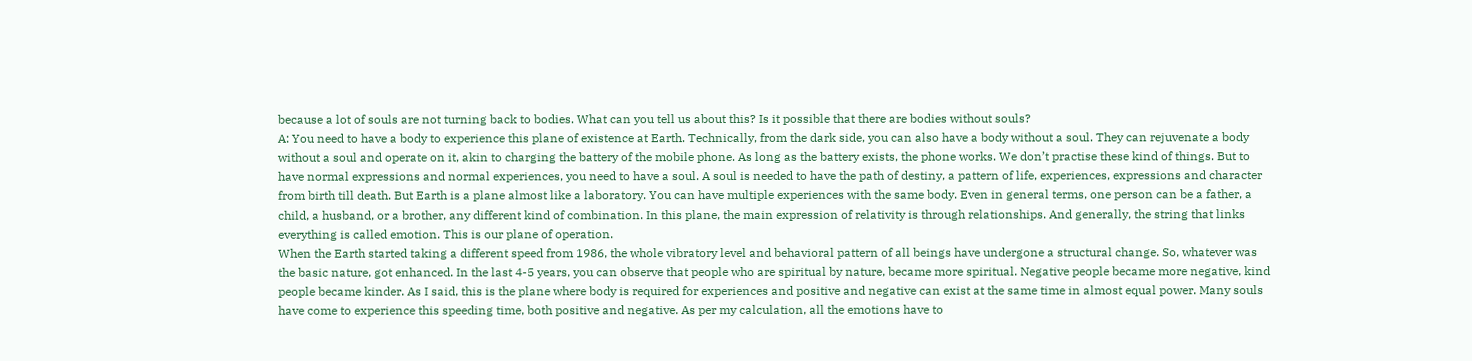because a lot of souls are not turning back to bodies. What can you tell us about this? Is it possible that there are bodies without souls?
A: You need to have a body to experience this plane of existence at Earth. Technically, from the dark side, you can also have a body without a soul. They can rejuvenate a body without a soul and operate on it, akin to charging the battery of the mobile phone. As long as the battery exists, the phone works. We don’t practise these kind of things. But to have normal expressions and normal experiences, you need to have a soul. A soul is needed to have the path of destiny, a pattern of life, experiences, expressions and character from birth till death. But Earth is a plane almost like a laboratory. You can have multiple experiences with the same body. Even in general terms, one person can be a father, a child, a husband, or a brother, any different kind of combination. In this plane, the main expression of relativity is through relationships. And generally, the string that links everything is called emotion. This is our plane of operation.
When the Earth started taking a different speed from 1986, the whole vibratory level and behavioral pattern of all beings have undergone a structural change. So, whatever was the basic nature, got enhanced. In the last 4-5 years, you can observe that people who are spiritual by nature, became more spiritual. Negative people became more negative, kind people became kinder. As I said, this is the plane where body is required for experiences and positive and negative can exist at the same time in almost equal power. Many souls have come to experience this speeding time, both positive and negative. As per my calculation, all the emotions have to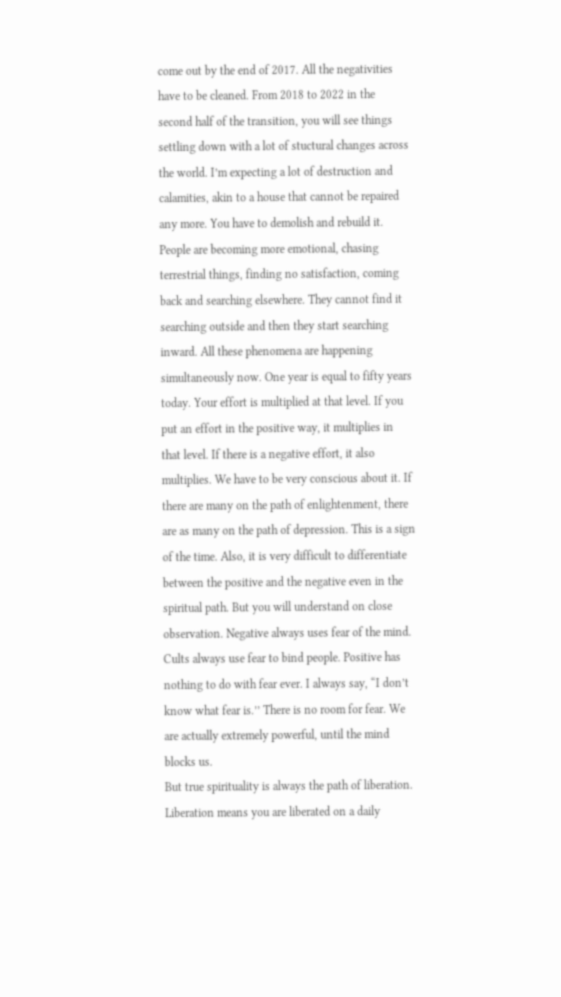come out by the end of 2017. All the negativities have to be cleaned. From 2018 to 2022 in the second half of the transition, you will see things settling down with a lot of stuctural changes across the world. I’m expecting a lot of destruction and calamities, akin to a house that cannot be repaired any more. You have to demolish and rebuild it. People are becoming more emotional, chasing terrestrial things, finding no satisfaction, coming back and searching elsewhere. They cannot find it searching outside and then they start searching inward. All these phenomena are happening simultaneously now. One year is equal to fifty years today. Your effort is multiplied at that level. If you put an effort in the positive way, it multiplies in that level. If there is a negative effort, it also multiplies. We have to be very conscious about it. If there are many on the path of enlightenment, there are as many on the path of depression. This is a sign of the time. Also, it is very difficult to differentiate between the positive and the negative even in the spiritual path. But you will understand on close observation. Negative always uses fear of the mind. Cults always use fear to bind people. Positive has nothing to do with fear ever. I always say, “I don’t know what fear is.’’ There is no room for fear. We are actually extremely powerful, until the mind blocks us.
But true spirituality is always the path of liberation. Liberation means you are liberated on a daily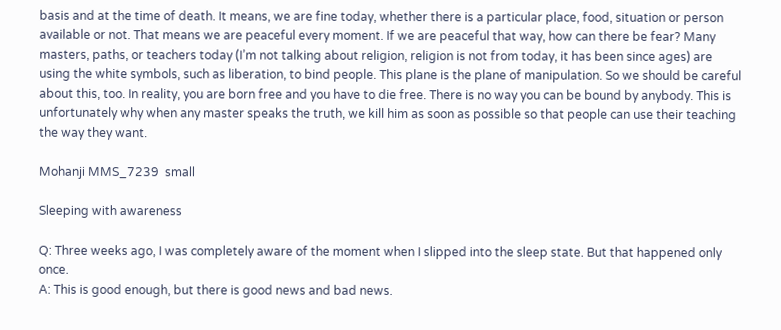basis and at the time of death. It means, we are fine today, whether there is a particular place, food, situation or person available or not. That means we are peaceful every moment. If we are peaceful that way, how can there be fear? Many masters, paths, or teachers today (I’m not talking about religion, religion is not from today, it has been since ages) are using the white symbols, such as liberation, to bind people. This plane is the plane of manipulation. So we should be careful about this, too. In reality, you are born free and you have to die free. There is no way you can be bound by anybody. This is unfortunately why when any master speaks the truth, we kill him as soon as possible so that people can use their teaching the way they want.

Mohanji MMS_7239  small

Sleeping with awareness

Q: Three weeks ago, I was completely aware of the moment when I slipped into the sleep state. But that happened only once.
A: This is good enough, but there is good news and bad news.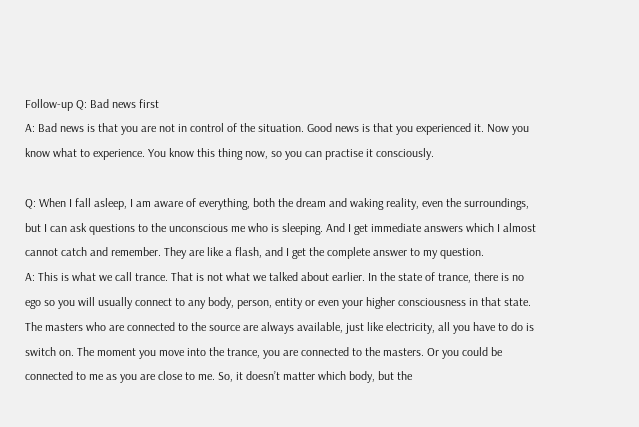Follow-up Q: Bad news first
A: Bad news is that you are not in control of the situation. Good news is that you experienced it. Now you know what to experience. You know this thing now, so you can practise it consciously.

Q: When I fall asleep, I am aware of everything, both the dream and waking reality, even the surroundings, but I can ask questions to the unconscious me who is sleeping. And I get immediate answers which I almost cannot catch and remember. They are like a flash, and I get the complete answer to my question.
A: This is what we call trance. That is not what we talked about earlier. In the state of trance, there is no ego so you will usually connect to any body, person, entity or even your higher consciousness in that state. The masters who are connected to the source are always available, just like electricity, all you have to do is switch on. The moment you move into the trance, you are connected to the masters. Or you could be connected to me as you are close to me. So, it doesn’t matter which body, but the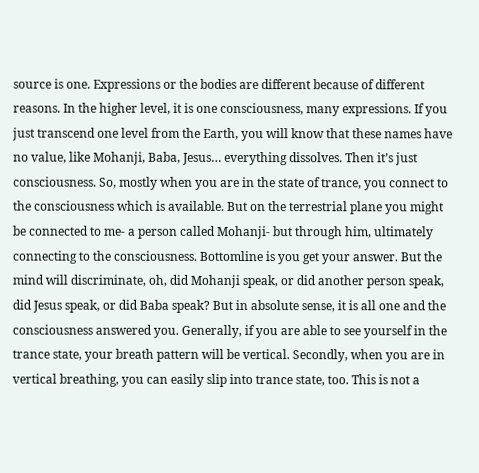source is one. Expressions or the bodies are different because of different reasons. In the higher level, it is one consciousness, many expressions. If you just transcend one level from the Earth, you will know that these names have no value, like Mohanji, Baba, Jesus… everything dissolves. Then it’s just consciousness. So, mostly when you are in the state of trance, you connect to the consciousness which is available. But on the terrestrial plane you might be connected to me- a person called Mohanji- but through him, ultimately connecting to the consciousness. Bottomline is you get your answer. But the mind will discriminate, oh, did Mohanji speak, or did another person speak, did Jesus speak, or did Baba speak? But in absolute sense, it is all one and the consciousness answered you. Generally, if you are able to see yourself in the trance state, your breath pattern will be vertical. Secondly, when you are in vertical breathing, you can easily slip into trance state, too. This is not a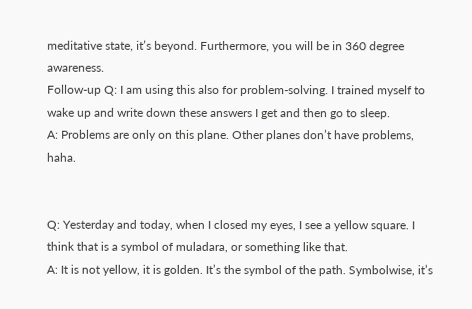meditative state, it’s beyond. Furthermore, you will be in 360 degree awareness.
Follow-up Q: I am using this also for problem-solving. I trained myself to wake up and write down these answers I get and then go to sleep.
A: Problems are only on this plane. Other planes don’t have problems, haha.


Q: Yesterday and today, when I closed my eyes, I see a yellow square. I think that is a symbol of muladara, or something like that.
A: It is not yellow, it is golden. It’s the symbol of the path. Symbolwise, it’s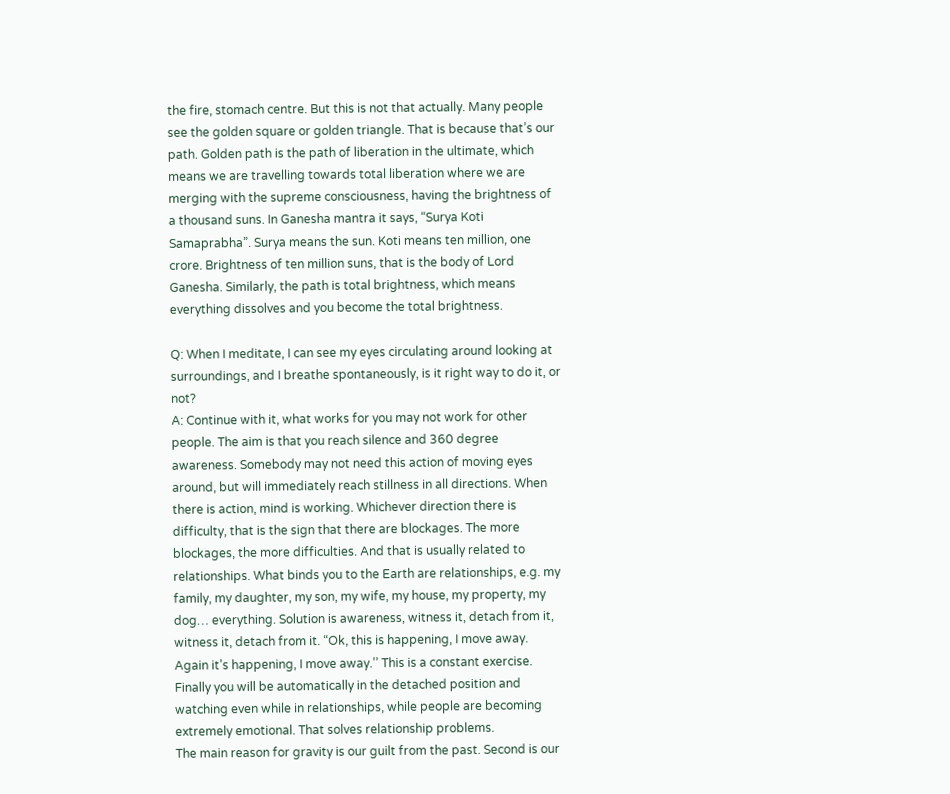the fire, stomach centre. But this is not that actually. Many people see the golden square or golden triangle. That is because that’s our path. Golden path is the path of liberation in the ultimate, which means we are travelling towards total liberation where we are merging with the supreme consciousness, having the brightness of a thousand suns. In Ganesha mantra it says, “Surya Koti Samaprabha”. Surya means the sun. Koti means ten million, one crore. Brightness of ten million suns, that is the body of Lord Ganesha. Similarly, the path is total brightness, which means everything dissolves and you become the total brightness.

Q: When I meditate, I can see my eyes circulating around looking at surroundings, and I breathe spontaneously, is it right way to do it, or not?
A: Continue with it, what works for you may not work for other people. The aim is that you reach silence and 360 degree awareness. Somebody may not need this action of moving eyes around, but will immediately reach stillness in all directions. When there is action, mind is working. Whichever direction there is difficulty, that is the sign that there are blockages. The more blockages, the more difficulties. And that is usually related to relationships. What binds you to the Earth are relationships, e.g. my family, my daughter, my son, my wife, my house, my property, my dog… everything. Solution is awareness, witness it, detach from it, witness it, detach from it. “Ok, this is happening, I move away. Again it’s happening, I move away.’’ This is a constant exercise.
Finally you will be automatically in the detached position and watching even while in relationships, while people are becoming extremely emotional. That solves relationship problems.
The main reason for gravity is our guilt from the past. Second is our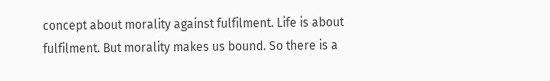concept about morality against fulfilment. Life is about fulfilment. But morality makes us bound. So there is a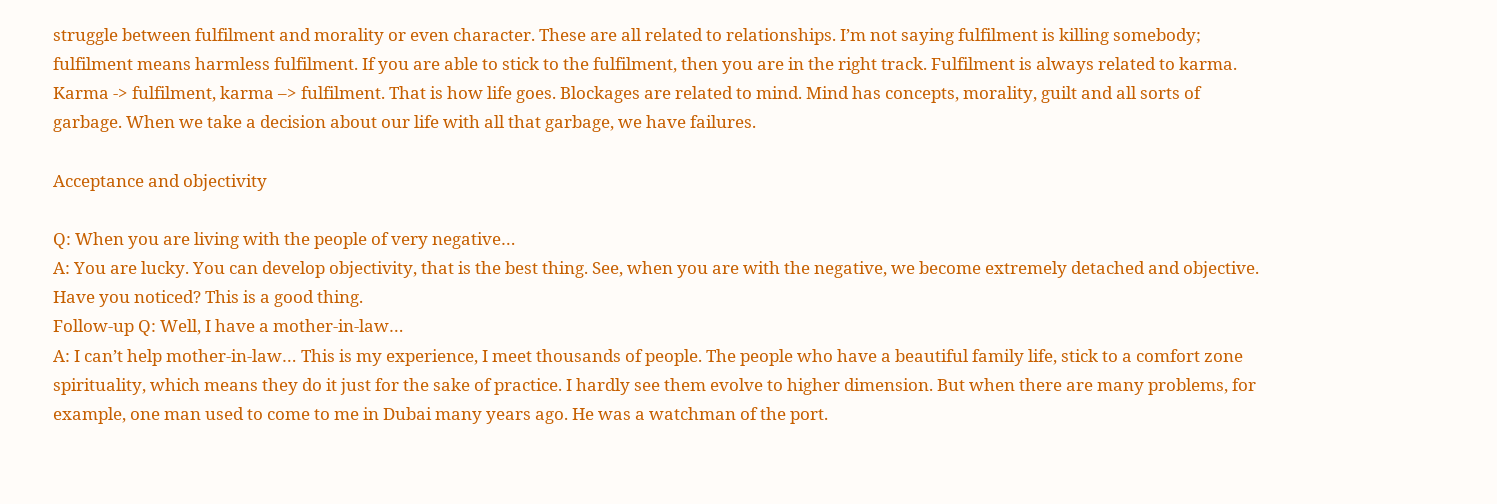struggle between fulfilment and morality or even character. These are all related to relationships. I’m not saying fulfilment is killing somebody; fulfilment means harmless fulfilment. If you are able to stick to the fulfilment, then you are in the right track. Fulfilment is always related to karma. Karma -> fulfilment, karma –> fulfilment. That is how life goes. Blockages are related to mind. Mind has concepts, morality, guilt and all sorts of garbage. When we take a decision about our life with all that garbage, we have failures.

Acceptance and objectivity

Q: When you are living with the people of very negative…
A: You are lucky. You can develop objectivity, that is the best thing. See, when you are with the negative, we become extremely detached and objective. Have you noticed? This is a good thing.
Follow-up Q: Well, I have a mother-in-law…
A: I can’t help mother-in-law… This is my experience, I meet thousands of people. The people who have a beautiful family life, stick to a comfort zone spirituality, which means they do it just for the sake of practice. I hardly see them evolve to higher dimension. But when there are many problems, for example, one man used to come to me in Dubai many years ago. He was a watchman of the port.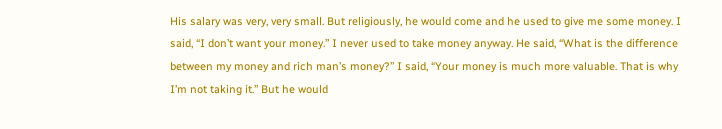His salary was very, very small. But religiously, he would come and he used to give me some money. I said, “I don’t want your money.’’ I never used to take money anyway. He said, “What is the difference between my money and rich man’s money?’’ I said, “Your money is much more valuable. That is why I’m not taking it.’’ But he would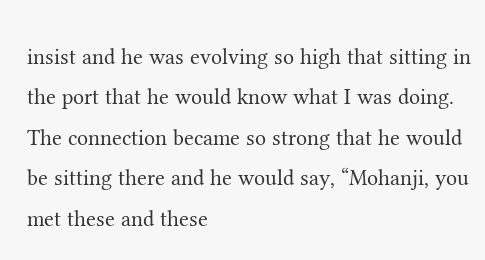insist and he was evolving so high that sitting in the port that he would know what I was doing. The connection became so strong that he would be sitting there and he would say, “Mohanji, you met these and these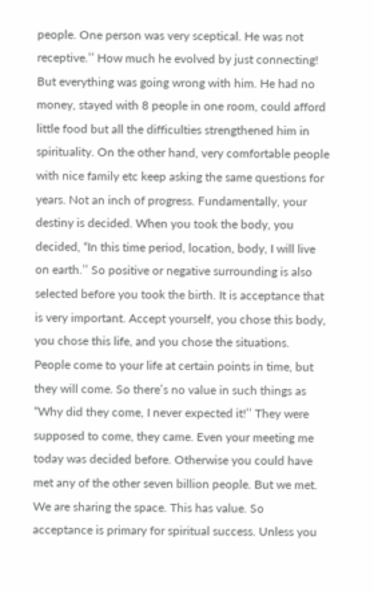people. One person was very sceptical. He was not receptive.’’ How much he evolved by just connecting! But everything was going wrong with him. He had no money, stayed with 8 people in one room, could afford little food but all the difficulties strengthened him in spirituality. On the other hand, very comfortable people with nice family etc keep asking the same questions for years. Not an inch of progress. Fundamentally, your destiny is decided. When you took the body, you decided, “In this time period, location, body, I will live on earth.’’ So positive or negative surrounding is also selected before you took the birth. It is acceptance that is very important. Accept yourself, you chose this body, you chose this life, and you chose the situations. People come to your life at certain points in time, but they will come. So there’s no value in such things as “Why did they come, I never expected it!’’ They were supposed to come, they came. Even your meeting me today was decided before. Otherwise you could have met any of the other seven billion people. But we met. We are sharing the space. This has value. So acceptance is primary for spiritual success. Unless you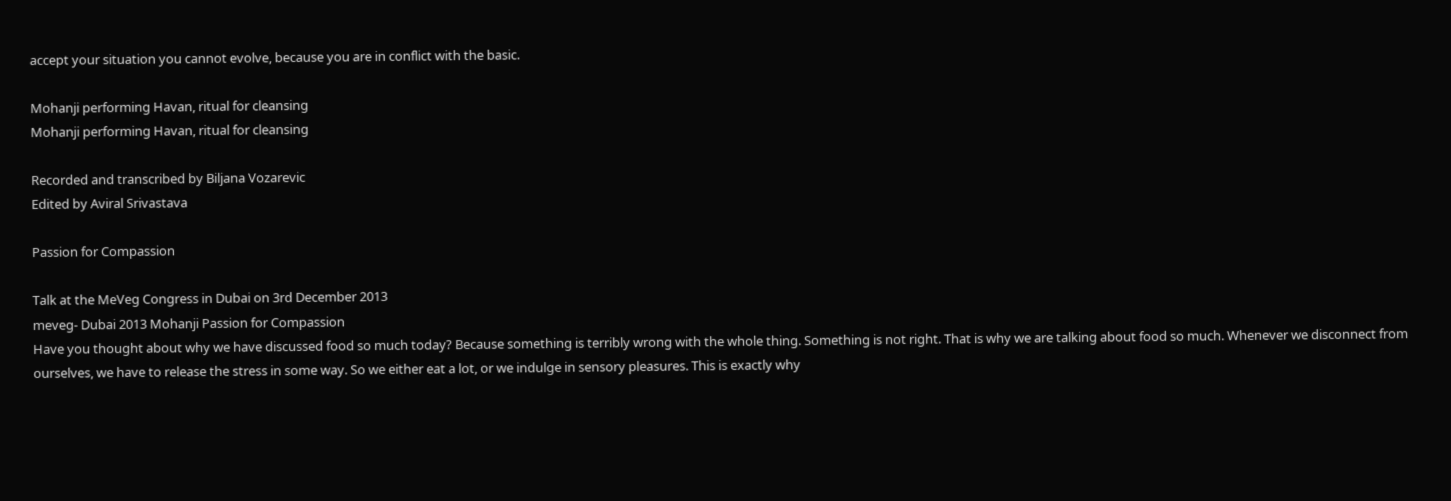accept your situation you cannot evolve, because you are in conflict with the basic.

Mohanji performing Havan, ritual for cleansing
Mohanji performing Havan, ritual for cleansing

Recorded and transcribed by Biljana Vozarevic
Edited by Aviral Srivastava

Passion for Compassion

Talk at the MeVeg Congress in Dubai on 3rd December 2013
meveg- Dubai 2013 Mohanji Passion for Compassion
Have you thought about why we have discussed food so much today? Because something is terribly wrong with the whole thing. Something is not right. That is why we are talking about food so much. Whenever we disconnect from ourselves, we have to release the stress in some way. So we either eat a lot, or we indulge in sensory pleasures. This is exactly why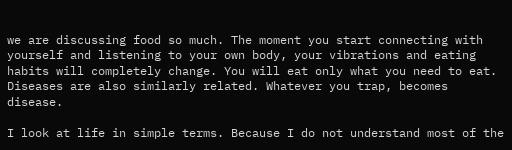we are discussing food so much. The moment you start connecting with yourself and listening to your own body, your vibrations and eating habits will completely change. You will eat only what you need to eat. Diseases are also similarly related. Whatever you trap, becomes disease.

I look at life in simple terms. Because I do not understand most of the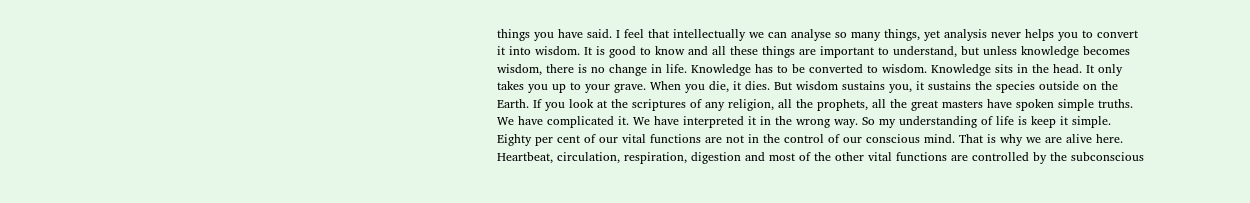things you have said. I feel that intellectually we can analyse so many things, yet analysis never helps you to convert it into wisdom. It is good to know and all these things are important to understand, but unless knowledge becomes wisdom, there is no change in life. Knowledge has to be converted to wisdom. Knowledge sits in the head. It only takes you up to your grave. When you die, it dies. But wisdom sustains you, it sustains the species outside on the Earth. If you look at the scriptures of any religion, all the prophets, all the great masters have spoken simple truths. We have complicated it. We have interpreted it in the wrong way. So my understanding of life is keep it simple. Eighty per cent of our vital functions are not in the control of our conscious mind. That is why we are alive here. Heartbeat, circulation, respiration, digestion and most of the other vital functions are controlled by the subconscious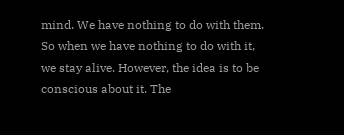mind. We have nothing to do with them. So when we have nothing to do with it, we stay alive. However, the idea is to be conscious about it. The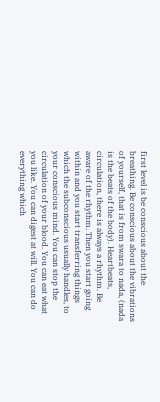first level is be conscious about the breathing. Be conscious about the vibrations of yourself, that is from swara to nada, (nada is the beats of the body). Heartbeats, circulation, there is always a rhythm. Be aware of the rhythm. Then you start going within and you start transferring things which the subconscious usually handles, to your conscious mind. You can stop the circulation of your blood. You can eat what you like. You can digest at will. You can do everything which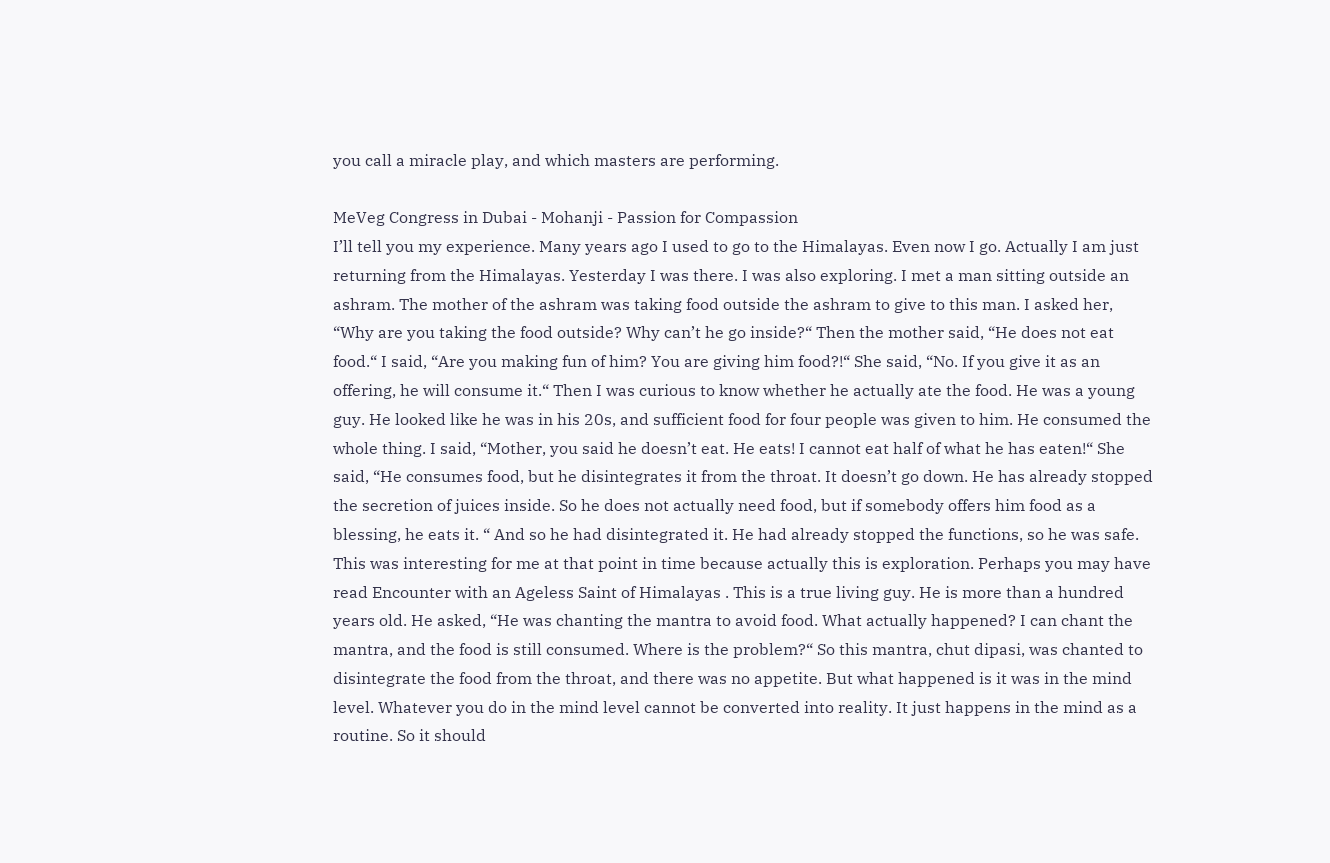you call a miracle play, and which masters are performing.

MeVeg Congress in Dubai - Mohanji - Passion for Compassion
I’ll tell you my experience. Many years ago I used to go to the Himalayas. Even now I go. Actually I am just returning from the Himalayas. Yesterday I was there. I was also exploring. I met a man sitting outside an ashram. The mother of the ashram was taking food outside the ashram to give to this man. I asked her, “Why are you taking the food outside? Why can’t he go inside?“ Then the mother said, “He does not eat food.“ I said, “Are you making fun of him? You are giving him food?!“ She said, “No. If you give it as an offering, he will consume it.“ Then I was curious to know whether he actually ate the food. He was a young guy. He looked like he was in his 20s, and sufficient food for four people was given to him. He consumed the whole thing. I said, “Mother, you said he doesn’t eat. He eats! I cannot eat half of what he has eaten!“ She said, “He consumes food, but he disintegrates it from the throat. It doesn’t go down. He has already stopped the secretion of juices inside. So he does not actually need food, but if somebody offers him food as a blessing, he eats it. “ And so he had disintegrated it. He had already stopped the functions, so he was safe.
This was interesting for me at that point in time because actually this is exploration. Perhaps you may have read Encounter with an Ageless Saint of Himalayas . This is a true living guy. He is more than a hundred years old. He asked, “He was chanting the mantra to avoid food. What actually happened? I can chant the mantra, and the food is still consumed. Where is the problem?“ So this mantra, chut dipasi, was chanted to disintegrate the food from the throat, and there was no appetite. But what happened is it was in the mind level. Whatever you do in the mind level cannot be converted into reality. It just happens in the mind as a routine. So it should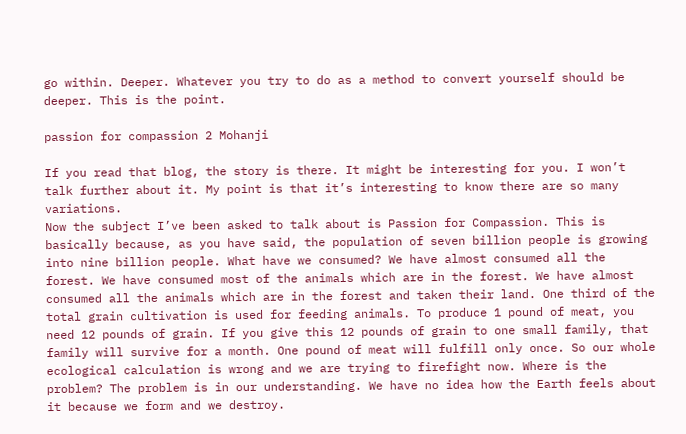go within. Deeper. Whatever you try to do as a method to convert yourself should be deeper. This is the point.

passion for compassion 2 Mohanji

If you read that blog, the story is there. It might be interesting for you. I won’t talk further about it. My point is that it’s interesting to know there are so many variations.
Now the subject I’ve been asked to talk about is Passion for Compassion. This is basically because, as you have said, the population of seven billion people is growing into nine billion people. What have we consumed? We have almost consumed all the forest. We have consumed most of the animals which are in the forest. We have almost consumed all the animals which are in the forest and taken their land. One third of the total grain cultivation is used for feeding animals. To produce 1 pound of meat, you need 12 pounds of grain. If you give this 12 pounds of grain to one small family, that family will survive for a month. One pound of meat will fulfill only once. So our whole ecological calculation is wrong and we are trying to firefight now. Where is the problem? The problem is in our understanding. We have no idea how the Earth feels about it because we form and we destroy.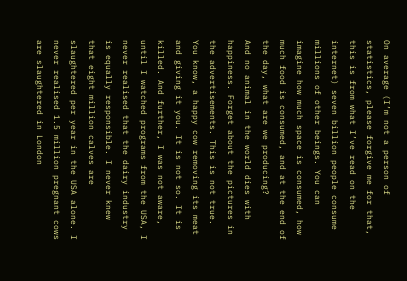On average (I’m not a person of statistics, please forgive me for that, this is from what I’ve read on the internet) seven billion people consume millions of other beings. You can imagine how much space is consumed, how much food is consumed, and at the end of the day, what are we producing?
And no animal in the world dies with happiness. Forget about the pictures in the advertisements. This is not true. You know, a happy cow removing its meat and giving it you. It is not so. It is killed. And further, I was not aware, until I watched programs from the USA, I never realised that the dairy industry is equally responsible. I never knew that eight million calves are slaughtered per year in the USA alone. I never realised 1.5 million pregnant cows are slaughtered in London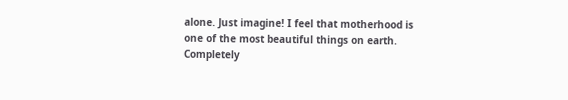alone. Just imagine! I feel that motherhood is one of the most beautiful things on earth. Completely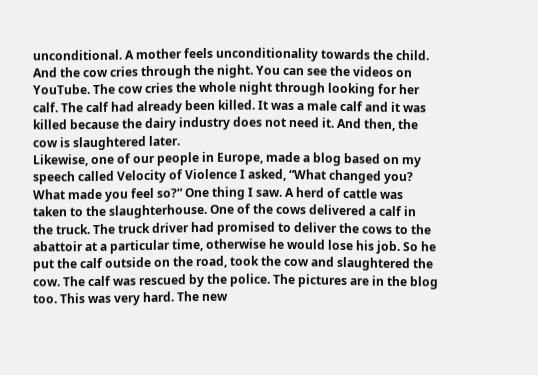unconditional. A mother feels unconditionality towards the child. And the cow cries through the night. You can see the videos on YouTube. The cow cries the whole night through looking for her calf. The calf had already been killed. It was a male calf and it was killed because the dairy industry does not need it. And then, the cow is slaughtered later.
Likewise, one of our people in Europe, made a blog based on my speech called Velocity of Violence I asked, “What changed you? What made you feel so?“ One thing I saw. A herd of cattle was taken to the slaughterhouse. One of the cows delivered a calf in the truck. The truck driver had promised to deliver the cows to the abattoir at a particular time, otherwise he would lose his job. So he put the calf outside on the road, took the cow and slaughtered the cow. The calf was rescued by the police. The pictures are in the blog too. This was very hard. The new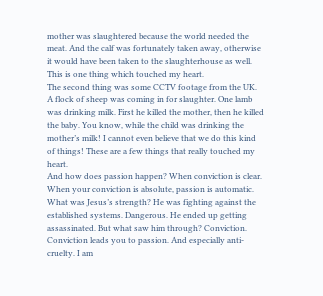mother was slaughtered because the world needed the meat. And the calf was fortunately taken away, otherwise it would have been taken to the slaughterhouse as well. This is one thing which touched my heart.
The second thing was some CCTV footage from the UK. A flock of sheep was coming in for slaughter. One lamb was drinking milk. First he killed the mother, then he killed the baby. You know, while the child was drinking the mother’s milk! I cannot even believe that we do this kind of things! These are a few things that really touched my heart.
And how does passion happen? When conviction is clear. When your conviction is absolute, passion is automatic. What was Jesus’s strength? He was fighting against the established systems. Dangerous. He ended up getting assassinated. But what saw him through? Conviction. Conviction leads you to passion. And especially anti-cruelty. I am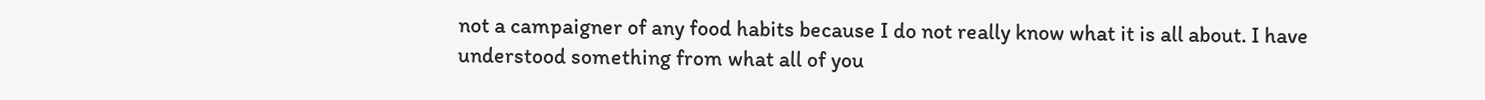not a campaigner of any food habits because I do not really know what it is all about. I have understood something from what all of you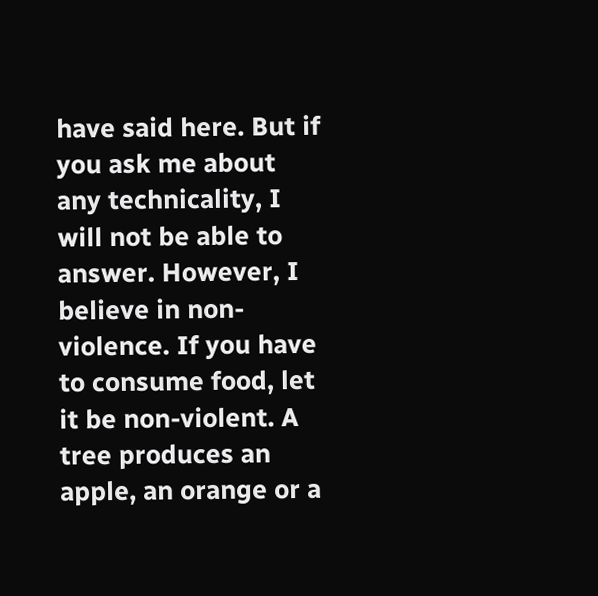have said here. But if you ask me about any technicality, I will not be able to answer. However, I believe in non-violence. If you have to consume food, let it be non-violent. A tree produces an apple, an orange or a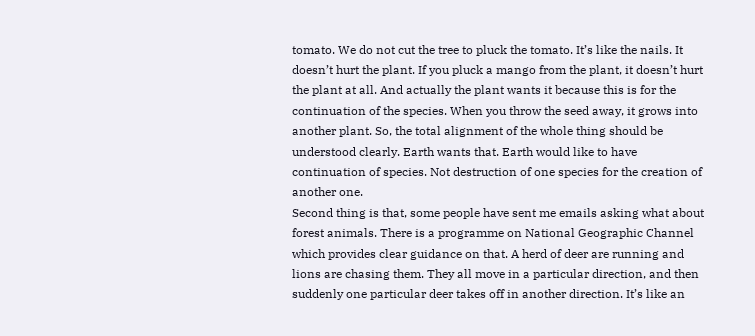tomato. We do not cut the tree to pluck the tomato. It’s like the nails. It doesn’t hurt the plant. If you pluck a mango from the plant, it doesn’t hurt the plant at all. And actually the plant wants it because this is for the continuation of the species. When you throw the seed away, it grows into another plant. So, the total alignment of the whole thing should be understood clearly. Earth wants that. Earth would like to have continuation of species. Not destruction of one species for the creation of another one.
Second thing is that, some people have sent me emails asking what about forest animals. There is a programme on National Geographic Channel which provides clear guidance on that. A herd of deer are running and lions are chasing them. They all move in a particular direction, and then suddenly one particular deer takes off in another direction. It’s like an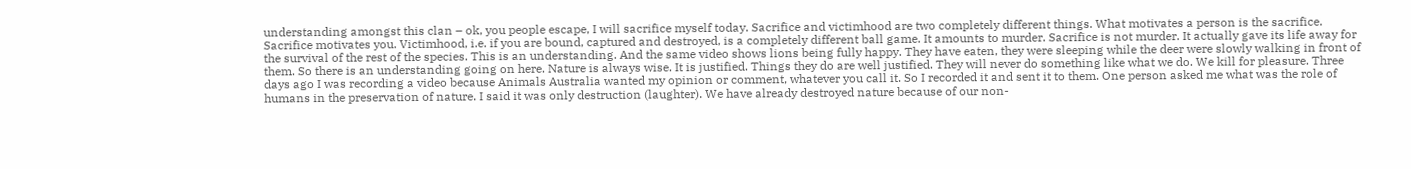understanding amongst this clan – ok, you people escape, I will sacrifice myself today. Sacrifice and victimhood are two completely different things. What motivates a person is the sacrifice. Sacrifice motivates you. Victimhood, i.e. if you are bound, captured and destroyed, is a completely different ball game. It amounts to murder. Sacrifice is not murder. It actually gave its life away for the survival of the rest of the species. This is an understanding. And the same video shows lions being fully happy. They have eaten, they were sleeping while the deer were slowly walking in front of them. So there is an understanding going on here. Nature is always wise. It is justified. Things they do are well justified. They will never do something like what we do. We kill for pleasure. Three days ago I was recording a video because Animals Australia wanted my opinion or comment, whatever you call it. So I recorded it and sent it to them. One person asked me what was the role of humans in the preservation of nature. I said it was only destruction (laughter). We have already destroyed nature because of our non-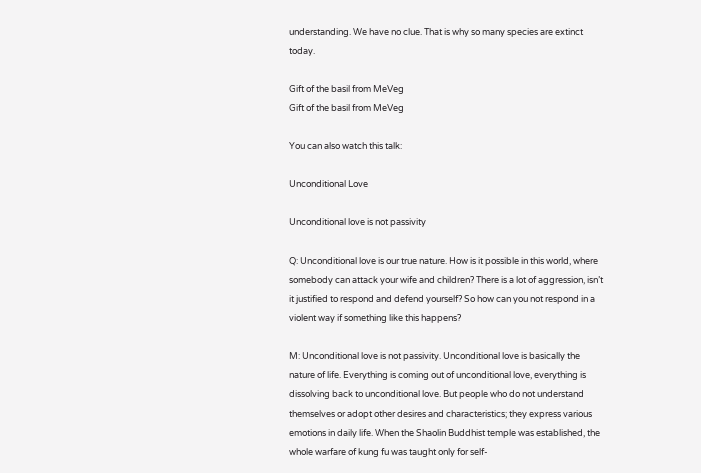understanding. We have no clue. That is why so many species are extinct today.

Gift of the basil from MeVeg
Gift of the basil from MeVeg

You can also watch this talk:

Unconditional Love

Unconditional love is not passivity

Q: Unconditional love is our true nature. How is it possible in this world, where somebody can attack your wife and children? There is a lot of aggression, isn’t it justified to respond and defend yourself? So how can you not respond in a violent way if something like this happens?

M: Unconditional love is not passivity. Unconditional love is basically the nature of life. Everything is coming out of unconditional love, everything is dissolving back to unconditional love. But people who do not understand themselves or adopt other desires and characteristics; they express various emotions in daily life. When the Shaolin Buddhist temple was established, the whole warfare of kung fu was taught only for self-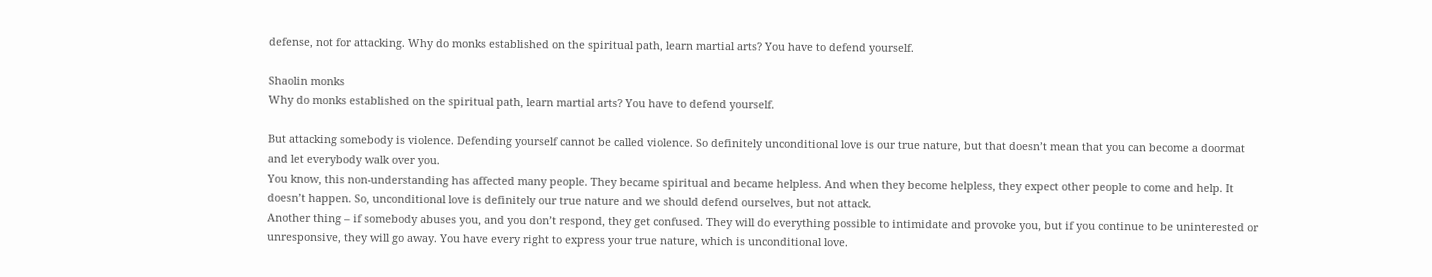defense, not for attacking. Why do monks established on the spiritual path, learn martial arts? You have to defend yourself.

Shaolin monks
Why do monks established on the spiritual path, learn martial arts? You have to defend yourself.

But attacking somebody is violence. Defending yourself cannot be called violence. So definitely unconditional love is our true nature, but that doesn’t mean that you can become a doormat and let everybody walk over you.
You know, this non-understanding has affected many people. They became spiritual and became helpless. And when they become helpless, they expect other people to come and help. It doesn’t happen. So, unconditional love is definitely our true nature and we should defend ourselves, but not attack.
Another thing – if somebody abuses you, and you don’t respond, they get confused. They will do everything possible to intimidate and provoke you, but if you continue to be uninterested or unresponsive, they will go away. You have every right to express your true nature, which is unconditional love.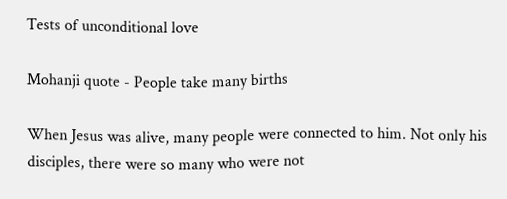Tests of unconditional love

Mohanji quote - People take many births

When Jesus was alive, many people were connected to him. Not only his disciples, there were so many who were not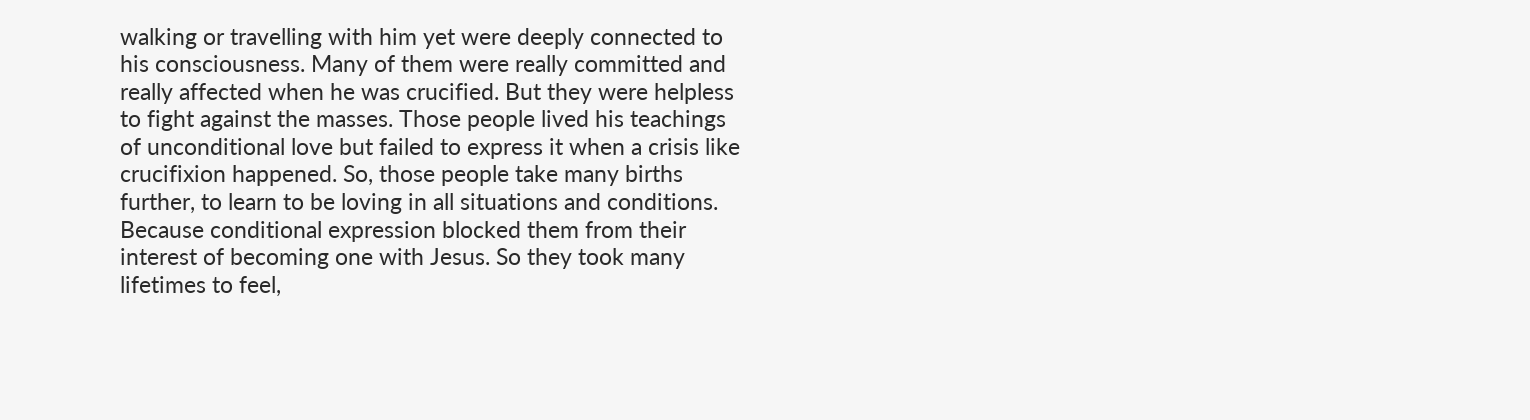walking or travelling with him yet were deeply connected to his consciousness. Many of them were really committed and really affected when he was crucified. But they were helpless to fight against the masses. Those people lived his teachings of unconditional love but failed to express it when a crisis like crucifixion happened. So, those people take many births further, to learn to be loving in all situations and conditions. Because conditional expression blocked them from their interest of becoming one with Jesus. So they took many lifetimes to feel,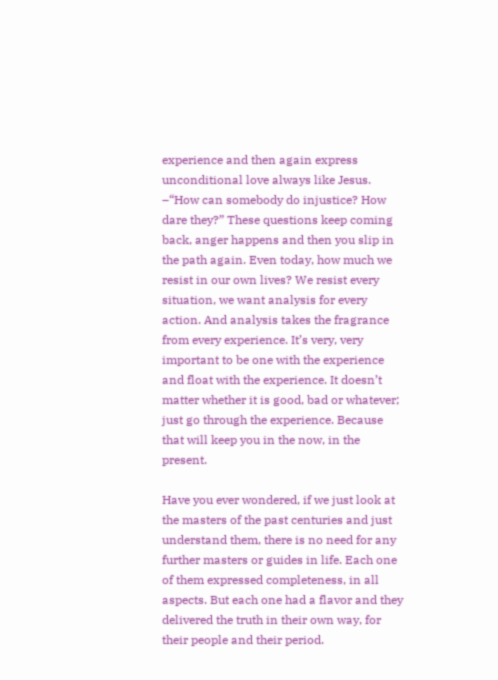experience and then again express unconditional love always like Jesus.
–“How can somebody do injustice? How dare they?” These questions keep coming back, anger happens and then you slip in the path again. Even today, how much we resist in our own lives? We resist every situation, we want analysis for every action. And analysis takes the fragrance from every experience. It’s very, very important to be one with the experience and float with the experience. It doesn’t matter whether it is good, bad or whatever; just go through the experience. Because that will keep you in the now, in the present.

Have you ever wondered, if we just look at the masters of the past centuries and just understand them, there is no need for any further masters or guides in life. Each one of them expressed completeness, in all aspects. But each one had a flavor and they delivered the truth in their own way, for their people and their period.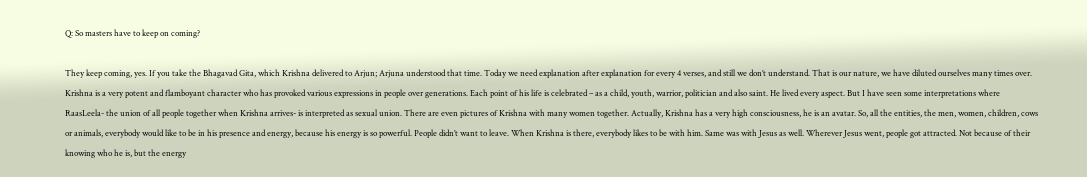Q: So masters have to keep on coming?

They keep coming, yes. If you take the Bhagavad Gita, which Krishna delivered to Arjun; Arjuna understood that time. Today we need explanation after explanation for every 4 verses, and still we don’t understand. That is our nature, we have diluted ourselves many times over. Krishna is a very potent and flamboyant character who has provoked various expressions in people over generations. Each point of his life is celebrated – as a child, youth, warrior, politician and also saint. He lived every aspect. But I have seen some interpretations where RaasLeela- the union of all people together when Krishna arrives- is interpreted as sexual union. There are even pictures of Krishna with many women together. Actually, Krishna has a very high consciousness, he is an avatar. So, all the entities, the men, women, children, cows or animals, everybody would like to be in his presence and energy, because his energy is so powerful. People didn’t want to leave. When Krishna is there, everybody likes to be with him. Same was with Jesus as well. Wherever Jesus went, people got attracted. Not because of their knowing who he is, but the energy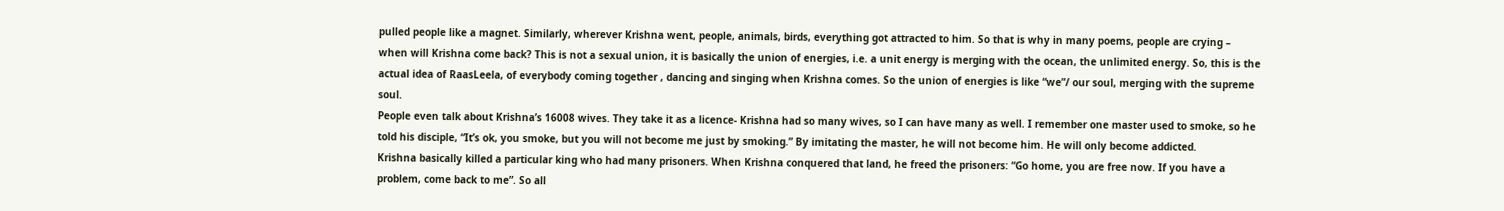pulled people like a magnet. Similarly, wherever Krishna went, people, animals, birds, everything got attracted to him. So that is why in many poems, people are crying – when will Krishna come back? This is not a sexual union, it is basically the union of energies, i.e. a unit energy is merging with the ocean, the unlimited energy. So, this is the actual idea of RaasLeela, of everybody coming together , dancing and singing when Krishna comes. So the union of energies is like “we”/ our soul, merging with the supreme soul.
People even talk about Krishna’s 16008 wives. They take it as a licence- Krishna had so many wives, so I can have many as well. I remember one master used to smoke, so he told his disciple, “It’s ok, you smoke, but you will not become me just by smoking.” By imitating the master, he will not become him. He will only become addicted.
Krishna basically killed a particular king who had many prisoners. When Krishna conquered that land, he freed the prisoners: “Go home, you are free now. If you have a problem, come back to me”. So all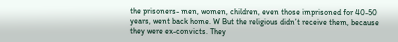the prisoners- men, women, children, even those imprisoned for 40-50 years, went back home. W But the religious didn’t receive them, because they were ex-convicts. They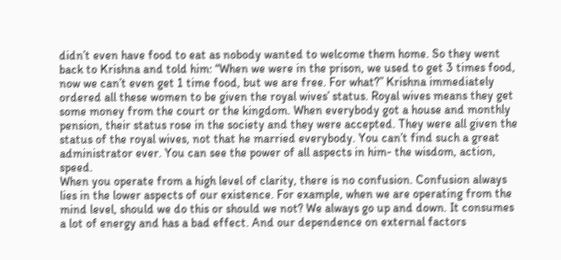didn’t even have food to eat as nobody wanted to welcome them home. So they went back to Krishna and told him: “When we were in the prison, we used to get 3 times food, now we can’t even get 1 time food, but we are free. For what?” Krishna immediately ordered all these women to be given the royal wives’ status. Royal wives means they get some money from the court or the kingdom. When everybody got a house and monthly pension, their status rose in the society and they were accepted. They were all given the status of the royal wives, not that he married everybody. You can’t find such a great administrator ever. You can see the power of all aspects in him- the wisdom, action, speed.
When you operate from a high level of clarity, there is no confusion. Confusion always lies in the lower aspects of our existence. For example, when we are operating from the mind level, should we do this or should we not? We always go up and down. It consumes a lot of energy and has a bad effect. And our dependence on external factors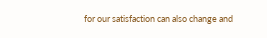for our satisfaction can also change and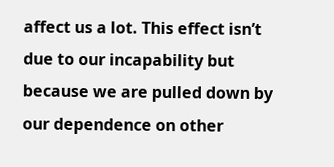affect us a lot. This effect isn’t due to our incapability but because we are pulled down by our dependence on other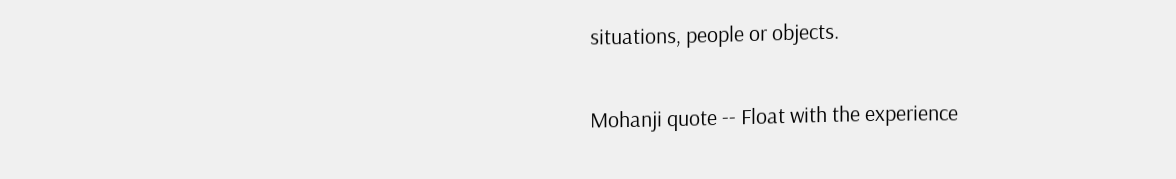situations, people or objects.

Mohanji quote -- Float with the experience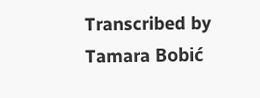Transcribed by Tamara Bobić